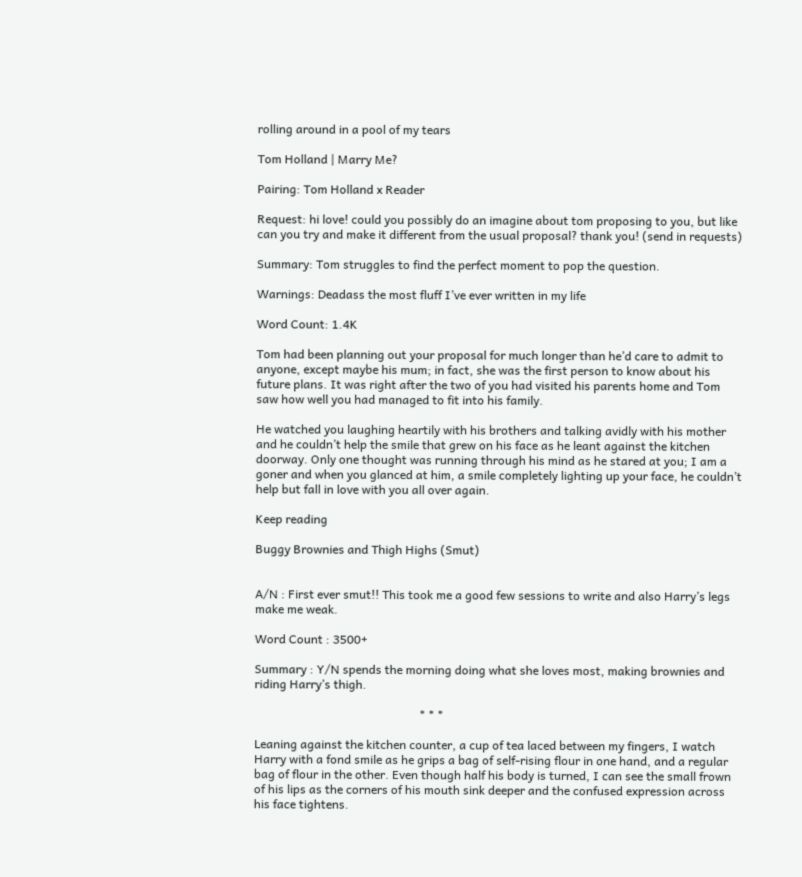rolling around in a pool of my tears

Tom Holland | Marry Me?

Pairing: Tom Holland x Reader

Request: hi love! could you possibly do an imagine about tom proposing to you, but like can you try and make it different from the usual proposal? thank you! (send in requests)

Summary: Tom struggles to find the perfect moment to pop the question.

Warnings: Deadass the most fluff I’ve ever written in my life

Word Count: 1.4K

Tom had been planning out your proposal for much longer than he’d care to admit to anyone, except maybe his mum; in fact, she was the first person to know about his future plans. It was right after the two of you had visited his parents home and Tom saw how well you had managed to fit into his family.

He watched you laughing heartily with his brothers and talking avidly with his mother and he couldn’t help the smile that grew on his face as he leant against the kitchen doorway. Only one thought was running through his mind as he stared at you; I am a goner and when you glanced at him, a smile completely lighting up your face, he couldn’t help but fall in love with you all over again.

Keep reading

Buggy Brownies and Thigh Highs (Smut)


A/N : First ever smut!! This took me a good few sessions to write and also Harry’s legs make me weak.

Word Count : 3500+

Summary : Y/N spends the morning doing what she loves most, making brownies and riding Harry’s thigh.

                                                       * * *

Leaning against the kitchen counter, a cup of tea laced between my fingers, I watch Harry with a fond smile as he grips a bag of self-rising flour in one hand, and a regular bag of flour in the other. Even though half his body is turned, I can see the small frown of his lips as the corners of his mouth sink deeper and the confused expression across his face tightens.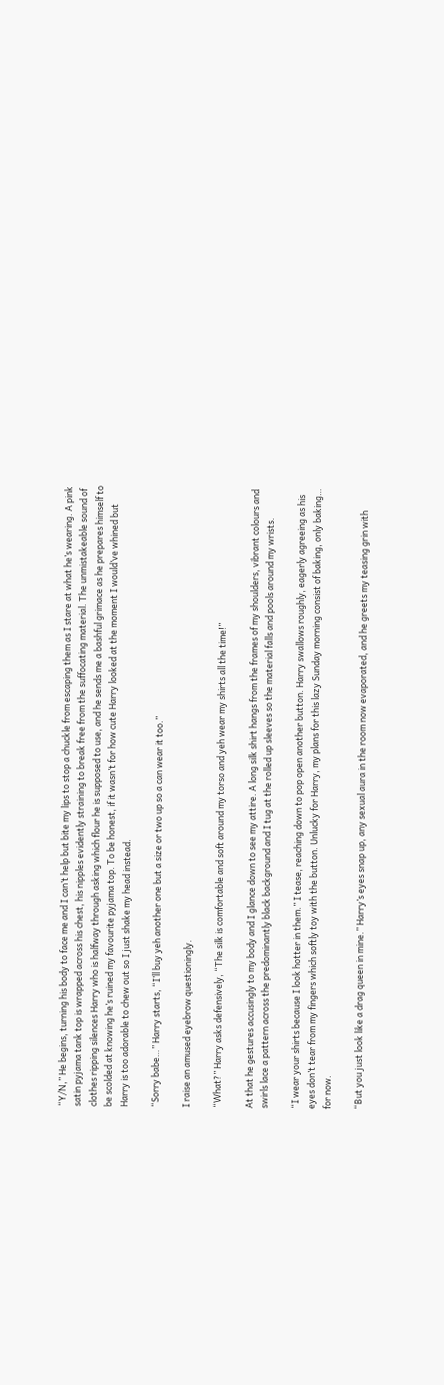“Y/N,” He begins, turning his body to face me and I can’t help but bite my lips to stop a chuckle from escaping them as I stare at what he’s wearing. A pink satin pyjama tank top is wrapped across his chest, his nipples evidently straining to break free from the suffocating material. The unmistakeable sound of clothes ripping silences Harry who is halfway through asking which flour he is supposed to use, and he sends me a bashful grimace as he prepares himself to be scolded at knowing he’s ruined my favourite pyjama top. To be honest, if it wasn’t for how cute Harry looked at the moment I would’ve whined but Harry is too adorable to chew out so I just shake my head instead.

“Sorry babe…” Harry starts, “I’ll buy yeh another one but a size or two up so a can wear it too.”

I raise an amused eyebrow questioningly.

“What?” Harry asks defensively, “The silk is comfortable and soft around my torso and yeh wear my shirts all the time!”

At that he gestures accusingly to my body and I glance down to see my attire. A long silk shirt hangs from the frames of my shoulders, vibrant colours and swirls lace a pattern across the predominantly black background and I tug at the rolled up sleeves so the material falls and pools around my wrists.

“I wear your shirts because I look hotter in them.” I tease, reaching down to pop open another button. Harry swallows roughly, eagerly agreeing as his eyes don’t tear from my fingers which softly toy with the button. Unlucky for Harry, my plans for this lazy Sunday morning consist of baking, only baking… for now.

“But you just look like a drag queen in mine.” Harry’s eyes snap up, any sexual aura in the room now evaporated, and he greets my teasing grin with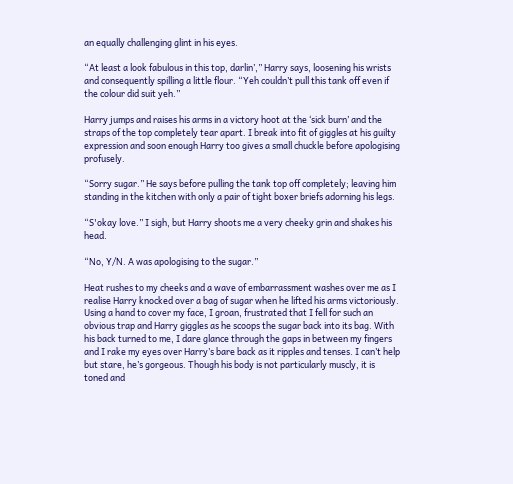an equally challenging glint in his eyes.

“At least a look fabulous in this top, darlin’,” Harry says, loosening his wrists and consequently spilling a little flour. “Yeh couldn’t pull this tank off even if the colour did suit yeh.”

Harry jumps and raises his arms in a victory hoot at the ‘sick burn’ and the straps of the top completely tear apart. I break into fit of giggles at his guilty expression and soon enough Harry too gives a small chuckle before apologising profusely.

“Sorry sugar.” He says before pulling the tank top off completely; leaving him standing in the kitchen with only a pair of tight boxer briefs adorning his legs.

“S'okay love.” I sigh, but Harry shoots me a very cheeky grin and shakes his head.

“No, Y/N. A was apologising to the sugar.”

Heat rushes to my cheeks and a wave of embarrassment washes over me as I realise Harry knocked over a bag of sugar when he lifted his arms victoriously. Using a hand to cover my face, I groan, frustrated that I fell for such an obvious trap and Harry giggles as he scoops the sugar back into its bag. With his back turned to me, I dare glance through the gaps in between my fingers and I rake my eyes over Harry’s bare back as it ripples and tenses. I can’t help but stare, he’s gorgeous. Though his body is not particularly muscly, it is toned and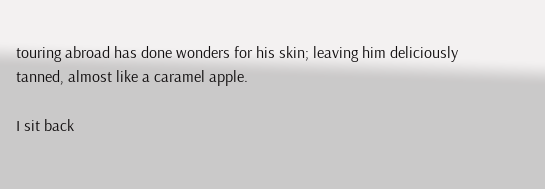touring abroad has done wonders for his skin; leaving him deliciously tanned, almost like a caramel apple.

I sit back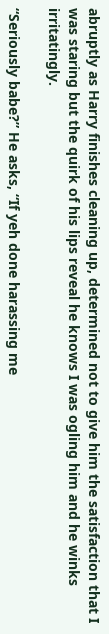abruptly as Harry finishes cleaning up, determined not to give him the satisfaction that I was staring but the quirk of his lips reveal he knows I was ogling him and he winks irritatingly.

“Seriously babe?” He asks, “If yeh done harassing me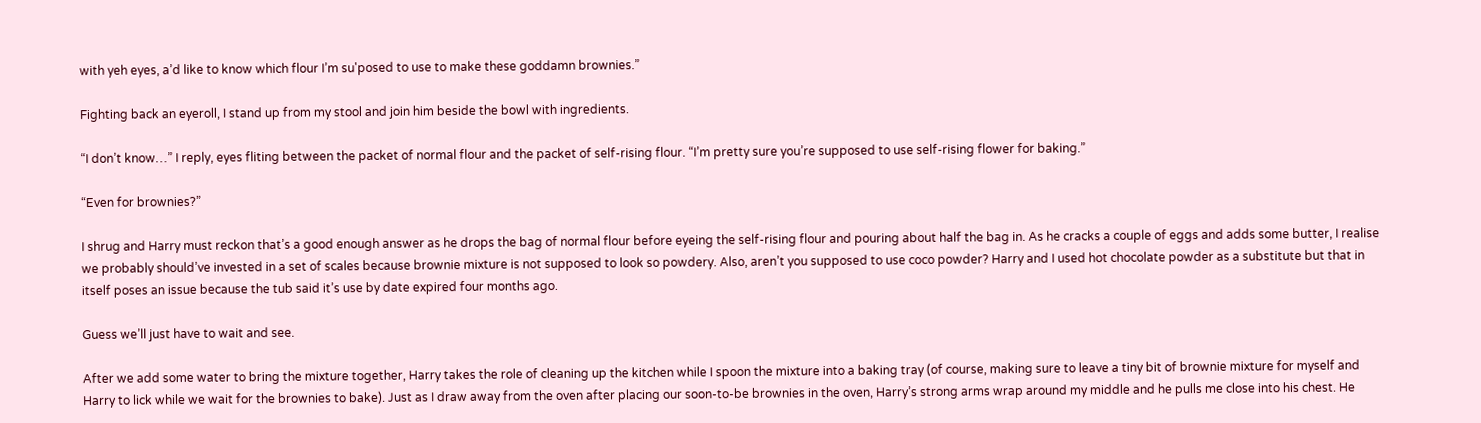with yeh eyes, a’d like to know which flour I’m su'posed to use to make these goddamn brownies.”

Fighting back an eyeroll, I stand up from my stool and join him beside the bowl with ingredients.

“I don’t know…” I reply, eyes fliting between the packet of normal flour and the packet of self-rising flour. “I’m pretty sure you’re supposed to use self-rising flower for baking.”

“Even for brownies?”

I shrug and Harry must reckon that’s a good enough answer as he drops the bag of normal flour before eyeing the self-rising flour and pouring about half the bag in. As he cracks a couple of eggs and adds some butter, I realise we probably should’ve invested in a set of scales because brownie mixture is not supposed to look so powdery. Also, aren’t you supposed to use coco powder? Harry and I used hot chocolate powder as a substitute but that in itself poses an issue because the tub said it’s use by date expired four months ago.

Guess we’ll just have to wait and see.

After we add some water to bring the mixture together, Harry takes the role of cleaning up the kitchen while I spoon the mixture into a baking tray (of course, making sure to leave a tiny bit of brownie mixture for myself and Harry to lick while we wait for the brownies to bake). Just as I draw away from the oven after placing our soon-to-be brownies in the oven, Harry’s strong arms wrap around my middle and he pulls me close into his chest. He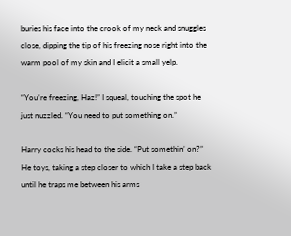buries his face into the crook of my neck and snuggles close, dipping the tip of his freezing nose right into the warm pool of my skin and I elicit a small yelp.

“You’re freezing, Haz!” I squeal, touching the spot he just nuzzled. “You need to put something on.”

Harry cocks his head to the side. “Put somethin’ on?” He toys, taking a step closer to which I take a step back until he traps me between his arms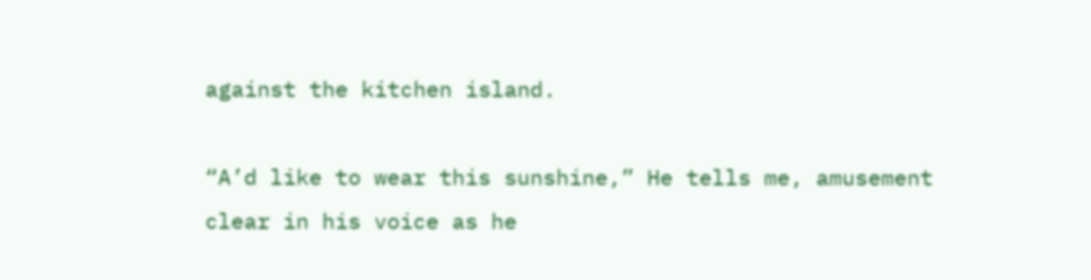against the kitchen island.

“A’d like to wear this sunshine,” He tells me, amusement clear in his voice as he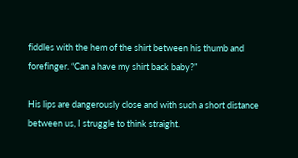fiddles with the hem of the shirt between his thumb and forefinger. “Can a have my shirt back baby?”

His lips are dangerously close and with such a short distance between us, I struggle to think straight.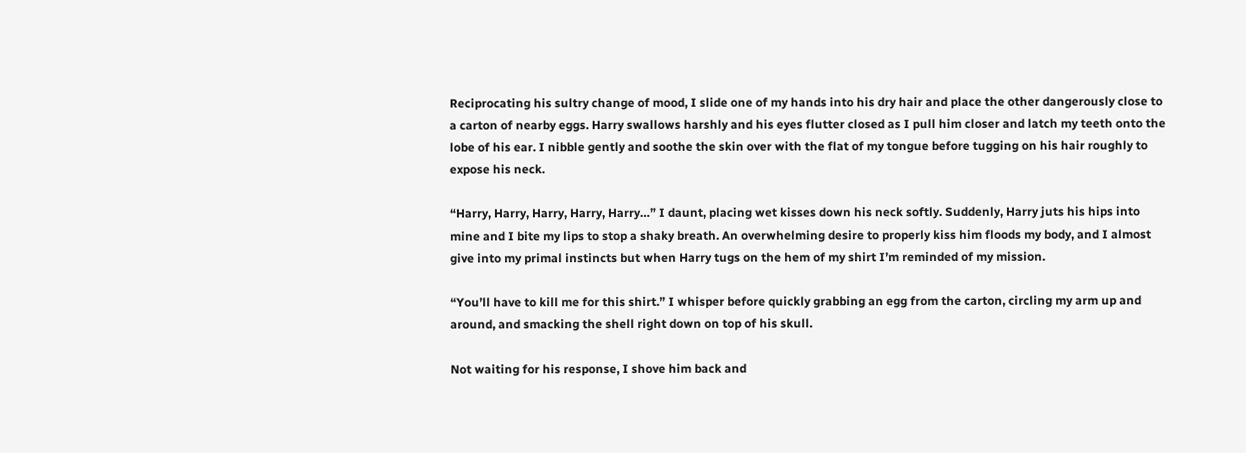Reciprocating his sultry change of mood, I slide one of my hands into his dry hair and place the other dangerously close to a carton of nearby eggs. Harry swallows harshly and his eyes flutter closed as I pull him closer and latch my teeth onto the lobe of his ear. I nibble gently and soothe the skin over with the flat of my tongue before tugging on his hair roughly to expose his neck.

“Harry, Harry, Harry, Harry, Harry…” I daunt, placing wet kisses down his neck softly. Suddenly, Harry juts his hips into mine and I bite my lips to stop a shaky breath. An overwhelming desire to properly kiss him floods my body, and I almost give into my primal instincts but when Harry tugs on the hem of my shirt I’m reminded of my mission.

“You’ll have to kill me for this shirt.” I whisper before quickly grabbing an egg from the carton, circling my arm up and around, and smacking the shell right down on top of his skull.

Not waiting for his response, I shove him back and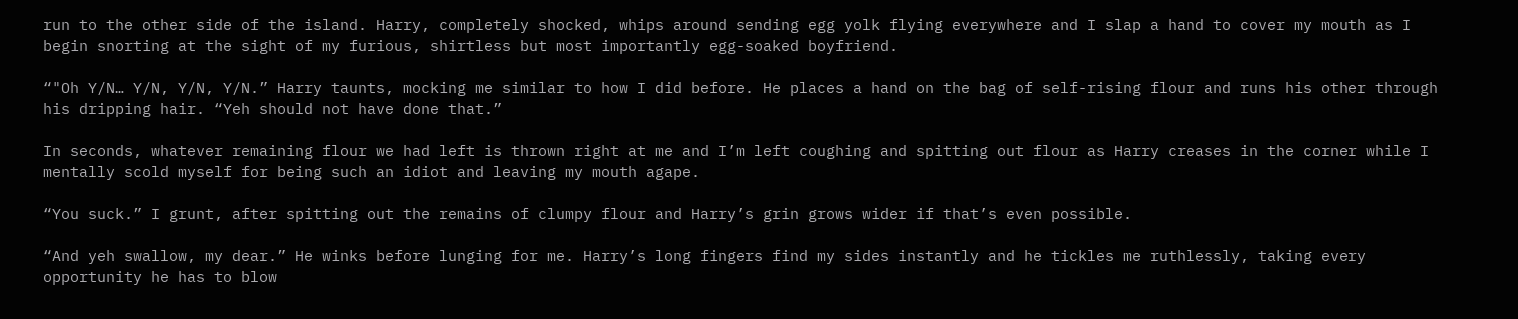run to the other side of the island. Harry, completely shocked, whips around sending egg yolk flying everywhere and I slap a hand to cover my mouth as I begin snorting at the sight of my furious, shirtless but most importantly egg-soaked boyfriend.

“"Oh Y/N… Y/N, Y/N, Y/N.” Harry taunts, mocking me similar to how I did before. He places a hand on the bag of self-rising flour and runs his other through his dripping hair. “Yeh should not have done that.”

In seconds, whatever remaining flour we had left is thrown right at me and I’m left coughing and spitting out flour as Harry creases in the corner while I mentally scold myself for being such an idiot and leaving my mouth agape.

“You suck.” I grunt, after spitting out the remains of clumpy flour and Harry’s grin grows wider if that’s even possible.

“And yeh swallow, my dear.” He winks before lunging for me. Harry’s long fingers find my sides instantly and he tickles me ruthlessly, taking every opportunity he has to blow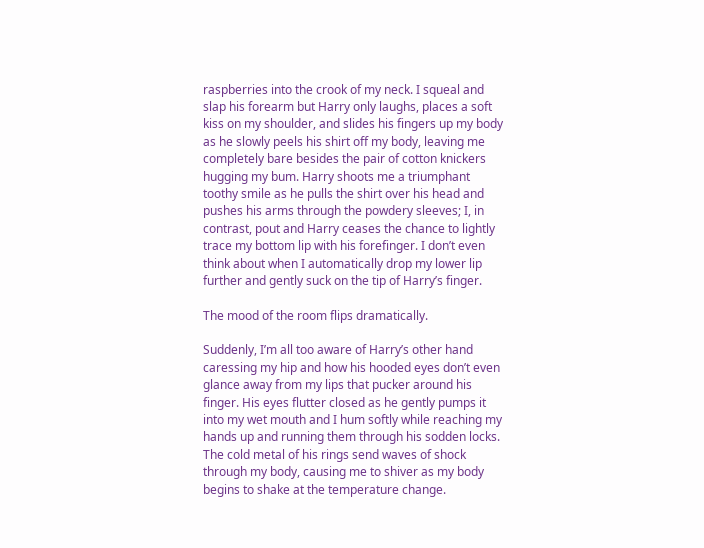raspberries into the crook of my neck. I squeal and slap his forearm but Harry only laughs, places a soft kiss on my shoulder, and slides his fingers up my body as he slowly peels his shirt off my body, leaving me completely bare besides the pair of cotton knickers hugging my bum. Harry shoots me a triumphant toothy smile as he pulls the shirt over his head and pushes his arms through the powdery sleeves; I, in contrast, pout and Harry ceases the chance to lightly trace my bottom lip with his forefinger. I don’t even think about when I automatically drop my lower lip further and gently suck on the tip of Harry’s finger.

The mood of the room flips dramatically.

Suddenly, I’m all too aware of Harry’s other hand caressing my hip and how his hooded eyes don’t even glance away from my lips that pucker around his finger. His eyes flutter closed as he gently pumps it into my wet mouth and I hum softly while reaching my hands up and running them through his sodden locks. The cold metal of his rings send waves of shock through my body, causing me to shiver as my body begins to shake at the temperature change.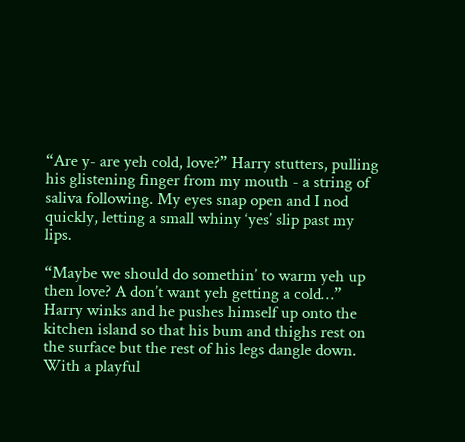“Are y- are yeh cold, love?” Harry stutters, pulling his glistening finger from my mouth - a string of saliva following. My eyes snap open and I nod quickly, letting a small whiny ‘yes’ slip past my lips.

“Maybe we should do somethin’ to warm yeh up then love? A don’t want yeh getting a cold…” Harry winks and he pushes himself up onto the kitchen island so that his bum and thighs rest on the surface but the rest of his legs dangle down. With a playful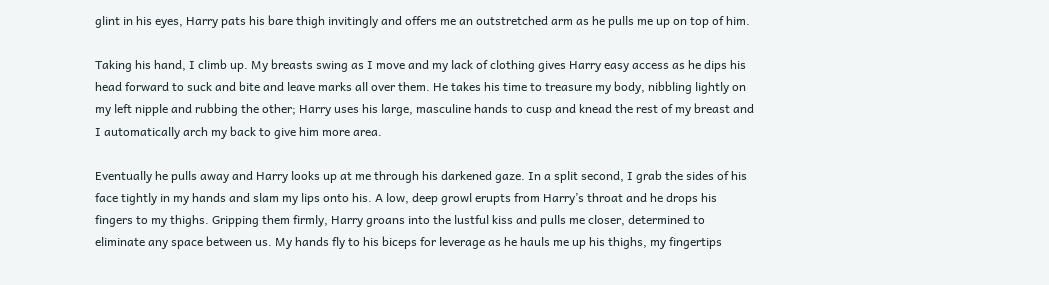glint in his eyes, Harry pats his bare thigh invitingly and offers me an outstretched arm as he pulls me up on top of him.

Taking his hand, I climb up. My breasts swing as I move and my lack of clothing gives Harry easy access as he dips his head forward to suck and bite and leave marks all over them. He takes his time to treasure my body, nibbling lightly on my left nipple and rubbing the other; Harry uses his large, masculine hands to cusp and knead the rest of my breast and I automatically arch my back to give him more area.

Eventually he pulls away and Harry looks up at me through his darkened gaze. In a split second, I grab the sides of his face tightly in my hands and slam my lips onto his. A low, deep growl erupts from Harry’s throat and he drops his fingers to my thighs. Gripping them firmly, Harry groans into the lustful kiss and pulls me closer, determined to eliminate any space between us. My hands fly to his biceps for leverage as he hauls me up his thighs, my fingertips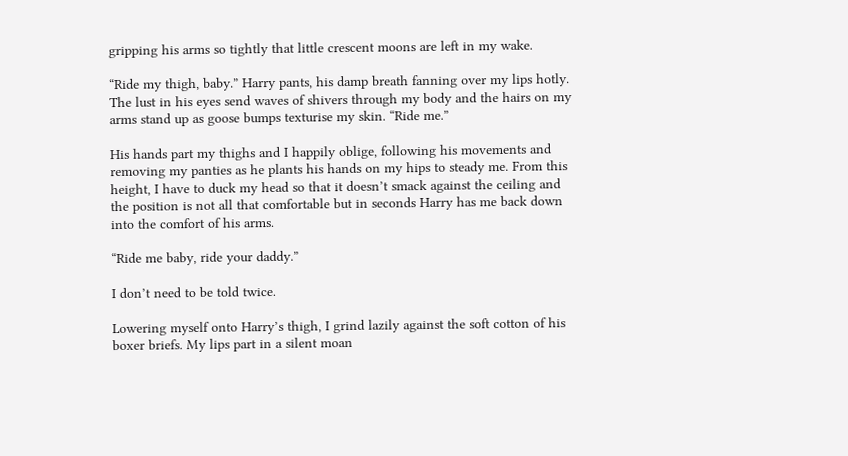gripping his arms so tightly that little crescent moons are left in my wake.

“Ride my thigh, baby.” Harry pants, his damp breath fanning over my lips hotly. The lust in his eyes send waves of shivers through my body and the hairs on my arms stand up as goose bumps texturise my skin. “Ride me.”

His hands part my thighs and I happily oblige, following his movements and removing my panties as he plants his hands on my hips to steady me. From this height, I have to duck my head so that it doesn’t smack against the ceiling and the position is not all that comfortable but in seconds Harry has me back down into the comfort of his arms.

“Ride me baby, ride your daddy.”

I don’t need to be told twice.

Lowering myself onto Harry’s thigh, I grind lazily against the soft cotton of his boxer briefs. My lips part in a silent moan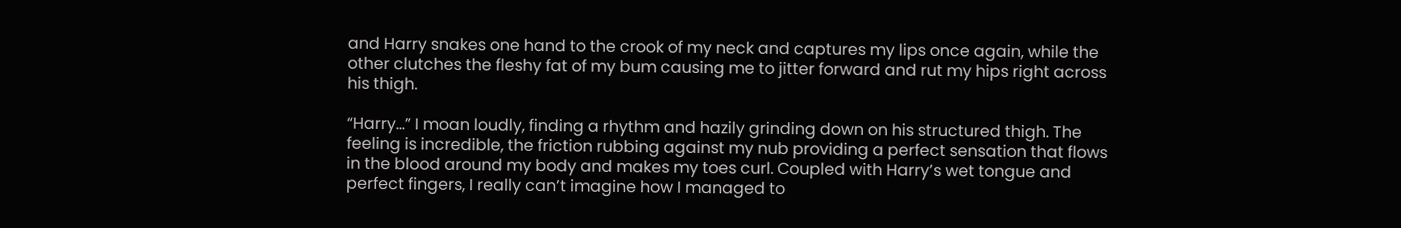and Harry snakes one hand to the crook of my neck and captures my lips once again, while the other clutches the fleshy fat of my bum causing me to jitter forward and rut my hips right across his thigh.

“Harry…” I moan loudly, finding a rhythm and hazily grinding down on his structured thigh. The feeling is incredible, the friction rubbing against my nub providing a perfect sensation that flows in the blood around my body and makes my toes curl. Coupled with Harry’s wet tongue and perfect fingers, I really can’t imagine how I managed to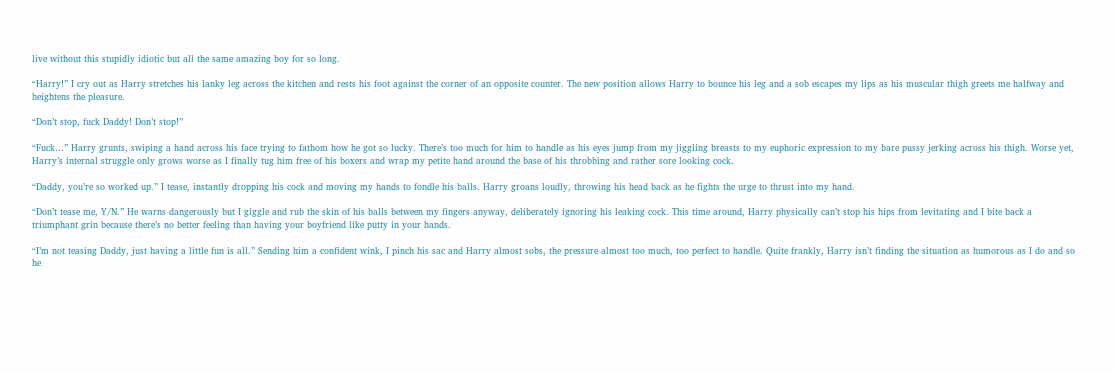live without this stupidly idiotic but all the same amazing boy for so long.

“Harry!” I cry out as Harry stretches his lanky leg across the kitchen and rests his foot against the corner of an opposite counter. The new position allows Harry to bounce his leg and a sob escapes my lips as his muscular thigh greets me halfway and heightens the pleasure.

“Don’t stop, fuck Daddy! Don’t stop!”

“Fuck…” Harry grunts, swiping a hand across his face trying to fathom how he got so lucky. There’s too much for him to handle as his eyes jump from my jiggling breasts to my euphoric expression to my bare pussy jerking across his thigh. Worse yet, Harry’s internal struggle only grows worse as I finally tug him free of his boxers and wrap my petite hand around the base of his throbbing and rather sore looking cock.

“Daddy, you’re so worked up.” I tease, instantly dropping his cock and moving my hands to fondle his balls. Harry groans loudly, throwing his head back as he fights the urge to thrust into my hand.

“Don’t tease me, Y/N.” He warns dangerously but I giggle and rub the skin of his balls between my fingers anyway, deliberately ignoring his leaking cock. This time around, Harry physically can’t stop his hips from levitating and I bite back a triumphant grin because there’s no better feeling than having your boyfriend like putty in your hands.

“I’m not teasing Daddy, just having a little fun is all.” Sending him a confident wink, I pinch his sac and Harry almost sobs, the pressure almost too much, too perfect to handle. Quite frankly, Harry isn’t finding the situation as humorous as I do and so he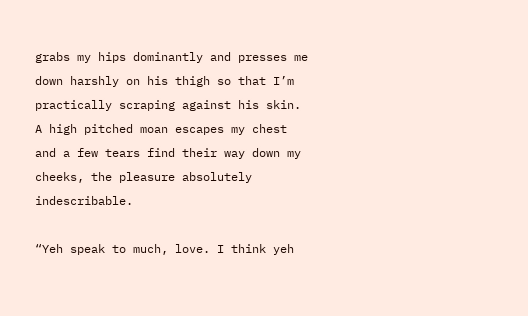grabs my hips dominantly and presses me down harshly on his thigh so that I’m practically scraping against his skin. A high pitched moan escapes my chest and a few tears find their way down my cheeks, the pleasure absolutely indescribable.

“Yeh speak to much, love. I think yeh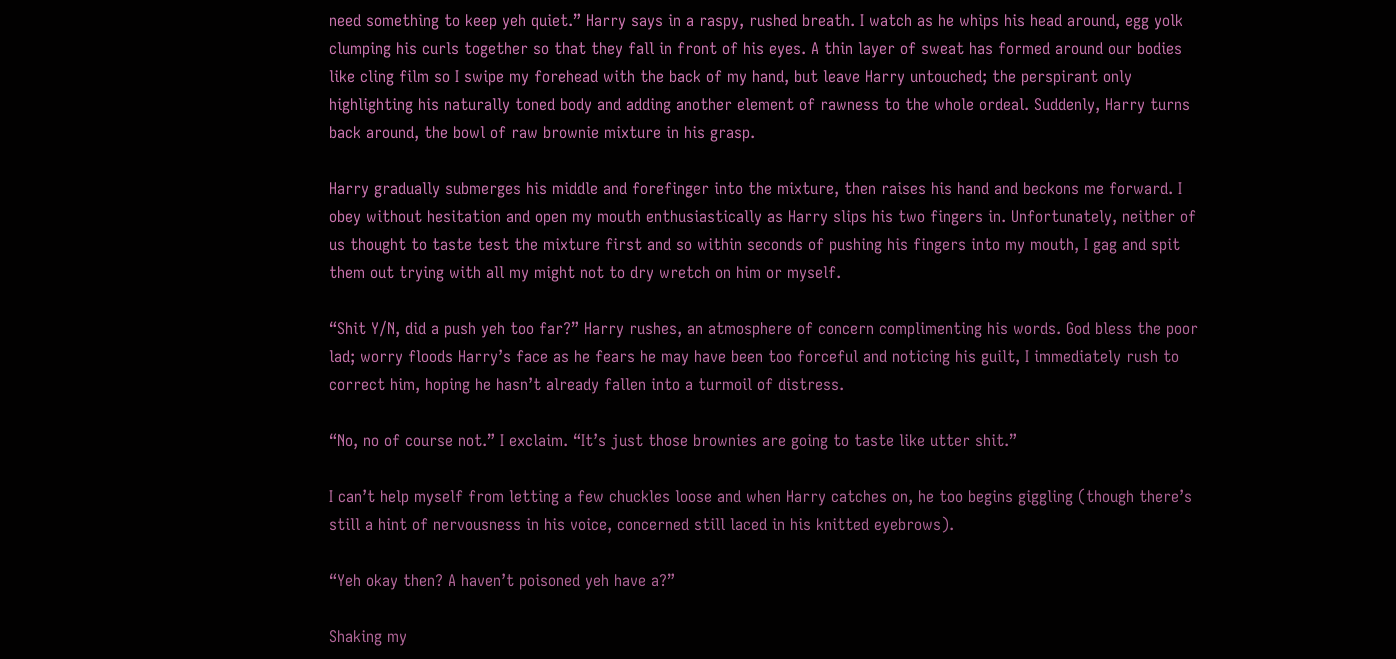need something to keep yeh quiet.” Harry says in a raspy, rushed breath. I watch as he whips his head around, egg yolk clumping his curls together so that they fall in front of his eyes. A thin layer of sweat has formed around our bodies like cling film so I swipe my forehead with the back of my hand, but leave Harry untouched; the perspirant only highlighting his naturally toned body and adding another element of rawness to the whole ordeal. Suddenly, Harry turns back around, the bowl of raw brownie mixture in his grasp.

Harry gradually submerges his middle and forefinger into the mixture, then raises his hand and beckons me forward. I obey without hesitation and open my mouth enthusiastically as Harry slips his two fingers in. Unfortunately, neither of us thought to taste test the mixture first and so within seconds of pushing his fingers into my mouth, I gag and spit them out trying with all my might not to dry wretch on him or myself.

“Shit Y/N, did a push yeh too far?” Harry rushes, an atmosphere of concern complimenting his words. God bless the poor lad; worry floods Harry’s face as he fears he may have been too forceful and noticing his guilt, I immediately rush to correct him, hoping he hasn’t already fallen into a turmoil of distress.

“No, no of course not.” I exclaim. “It’s just those brownies are going to taste like utter shit.”

I can’t help myself from letting a few chuckles loose and when Harry catches on, he too begins giggling (though there’s still a hint of nervousness in his voice, concerned still laced in his knitted eyebrows).

“Yeh okay then? A haven’t poisoned yeh have a?”

Shaking my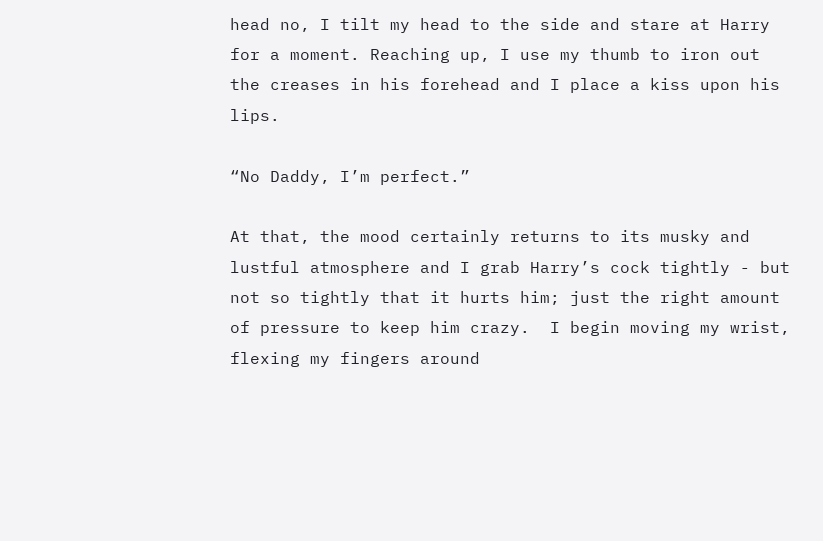head no, I tilt my head to the side and stare at Harry for a moment. Reaching up, I use my thumb to iron out the creases in his forehead and I place a kiss upon his lips.

“No Daddy, I’m perfect.”

At that, the mood certainly returns to its musky and lustful atmosphere and I grab Harry’s cock tightly - but not so tightly that it hurts him; just the right amount of pressure to keep him crazy.  I begin moving my wrist, flexing my fingers around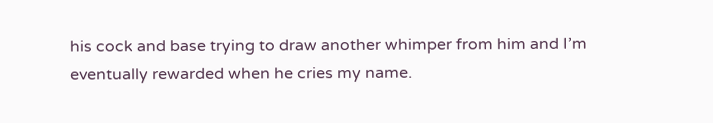his cock and base trying to draw another whimper from him and I’m eventually rewarded when he cries my name.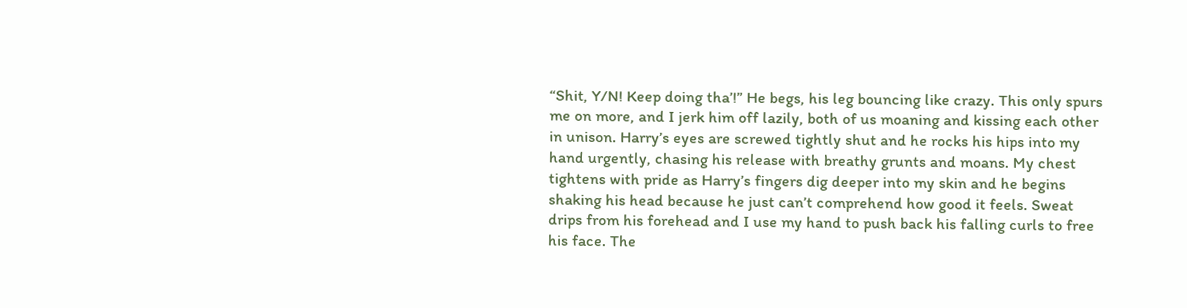“Shit, Y/N! Keep doing tha’!” He begs, his leg bouncing like crazy. This only spurs me on more, and I jerk him off lazily, both of us moaning and kissing each other in unison. Harry’s eyes are screwed tightly shut and he rocks his hips into my hand urgently, chasing his release with breathy grunts and moans. My chest tightens with pride as Harry’s fingers dig deeper into my skin and he begins shaking his head because he just can’t comprehend how good it feels. Sweat drips from his forehead and I use my hand to push back his falling curls to free his face. The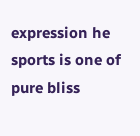expression he sports is one of pure bliss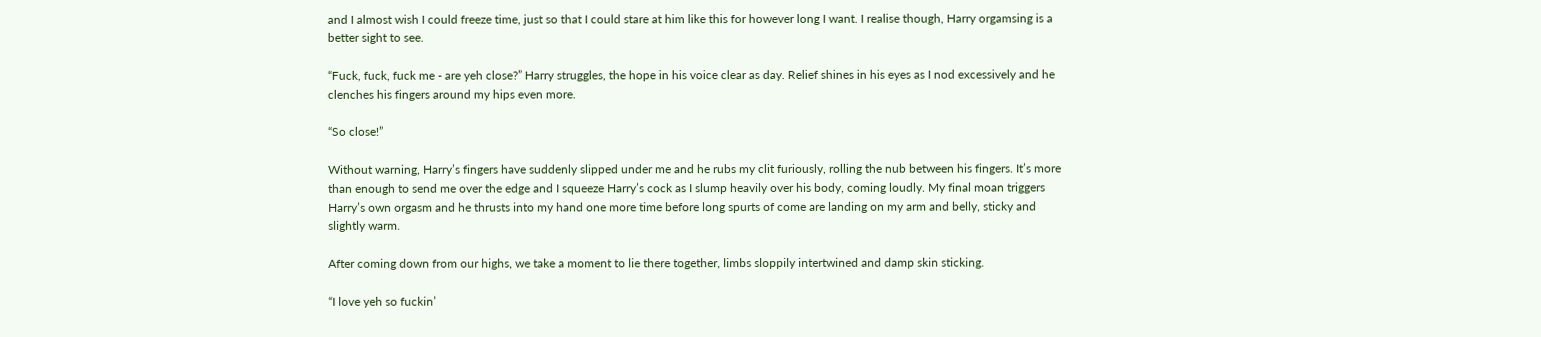and I almost wish I could freeze time, just so that I could stare at him like this for however long I want. I realise though, Harry orgamsing is a better sight to see.

“Fuck, fuck, fuck me - are yeh close?” Harry struggles, the hope in his voice clear as day. Relief shines in his eyes as I nod excessively and he clenches his fingers around my hips even more.

“So close!”

Without warning, Harry’s fingers have suddenly slipped under me and he rubs my clit furiously, rolling the nub between his fingers. It’s more than enough to send me over the edge and I squeeze Harry’s cock as I slump heavily over his body, coming loudly. My final moan triggers Harry’s own orgasm and he thrusts into my hand one more time before long spurts of come are landing on my arm and belly, sticky and slightly warm.

After coming down from our highs, we take a moment to lie there together, limbs sloppily intertwined and damp skin sticking.

“I love yeh so fuckin’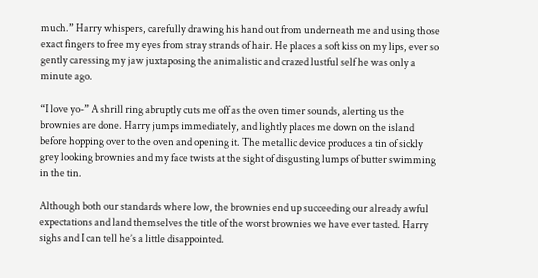much.” Harry whispers, carefully drawing his hand out from underneath me and using those exact fingers to free my eyes from stray strands of hair. He places a soft kiss on my lips, ever so gently caressing my jaw juxtaposing the animalistic and crazed lustful self he was only a minute ago.

“I love yo-” A shrill ring abruptly cuts me off as the oven timer sounds, alerting us the brownies are done. Harry jumps immediately, and lightly places me down on the island before hopping over to the oven and opening it. The metallic device produces a tin of sickly grey looking brownies and my face twists at the sight of disgusting lumps of butter swimming in the tin.

Although both our standards where low, the brownies end up succeeding our already awful expectations and land themselves the title of the worst brownies we have ever tasted. Harry sighs and I can tell he’s a little disappointed.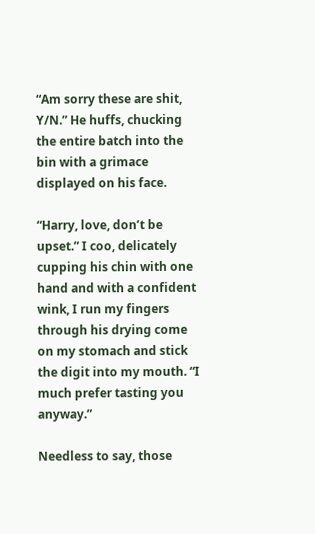“Am sorry these are shit, Y/N.” He huffs, chucking the entire batch into the bin with a grimace displayed on his face.

“Harry, love, don’t be upset.” I coo, delicately cupping his chin with one hand and with a confident wink, I run my fingers through his drying come on my stomach and stick the digit into my mouth. “I much prefer tasting you anyway.”

Needless to say, those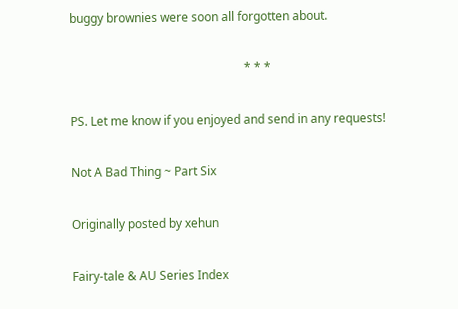buggy brownies were soon all forgotten about.

                                                          * * *

PS. Let me know if you enjoyed and send in any requests!

Not A Bad Thing ~ Part Six

Originally posted by xehun

Fairy-tale & AU Series Index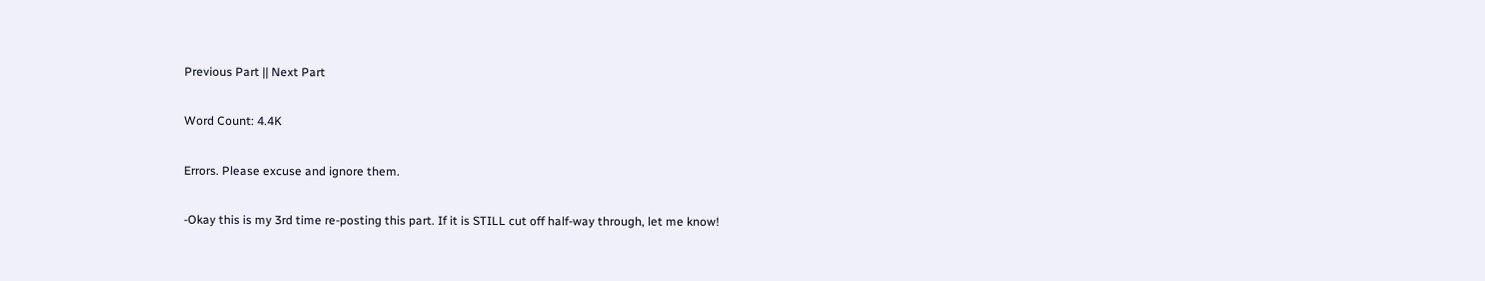Previous Part || Next Part

Word Count: 4.4K

Errors. Please excuse and ignore them.

-Okay this is my 3rd time re-posting this part. If it is STILL cut off half-way through, let me know!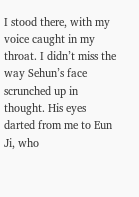I stood there, with my voice caught in my throat. I didn’t miss the way Sehun’s face scrunched up in thought. His eyes darted from me to Eun Ji, who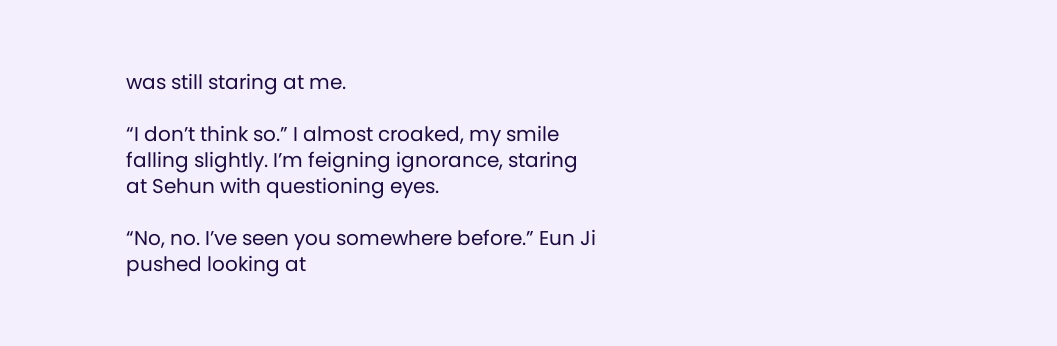was still staring at me.

“I don’t think so.” I almost croaked, my smile falling slightly. I’m feigning ignorance, staring at Sehun with questioning eyes.

“No, no. I’ve seen you somewhere before.” Eun Ji pushed looking at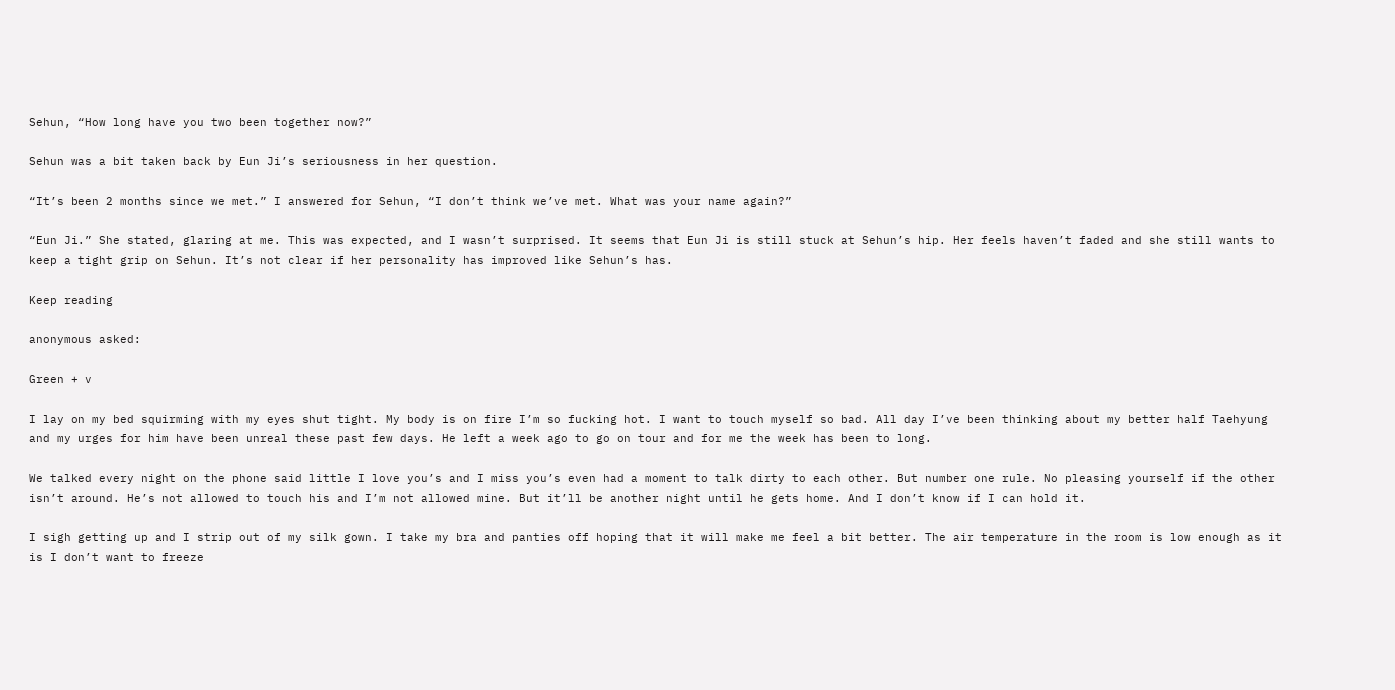Sehun, “How long have you two been together now?”

Sehun was a bit taken back by Eun Ji’s seriousness in her question.

“It’s been 2 months since we met.” I answered for Sehun, “I don’t think we’ve met. What was your name again?”

“Eun Ji.” She stated, glaring at me. This was expected, and I wasn’t surprised. It seems that Eun Ji is still stuck at Sehun’s hip. Her feels haven’t faded and she still wants to keep a tight grip on Sehun. It’s not clear if her personality has improved like Sehun’s has.

Keep reading

anonymous asked:

Green + v

I lay on my bed squirming with my eyes shut tight. My body is on fire I’m so fucking hot. I want to touch myself so bad. All day I’ve been thinking about my better half Taehyung and my urges for him have been unreal these past few days. He left a week ago to go on tour and for me the week has been to long.

We talked every night on the phone said little I love you’s and I miss you’s even had a moment to talk dirty to each other. But number one rule. No pleasing yourself if the other isn’t around. He’s not allowed to touch his and I’m not allowed mine. But it’ll be another night until he gets home. And I don’t know if I can hold it.

I sigh getting up and I strip out of my silk gown. I take my bra and panties off hoping that it will make me feel a bit better. The air temperature in the room is low enough as it is I don’t want to freeze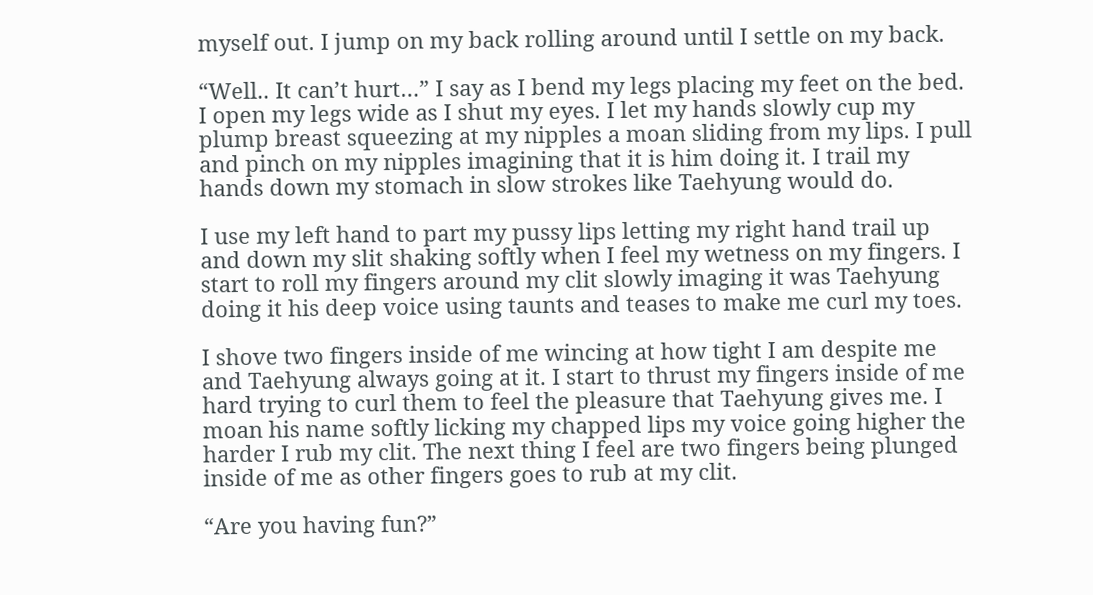myself out. I jump on my back rolling around until I settle on my back.

“Well.. It can’t hurt…” I say as I bend my legs placing my feet on the bed. I open my legs wide as I shut my eyes. I let my hands slowly cup my plump breast squeezing at my nipples a moan sliding from my lips. I pull and pinch on my nipples imagining that it is him doing it. I trail my hands down my stomach in slow strokes like Taehyung would do.

I use my left hand to part my pussy lips letting my right hand trail up and down my slit shaking softly when I feel my wetness on my fingers. I start to roll my fingers around my clit slowly imaging it was Taehyung doing it his deep voice using taunts and teases to make me curl my toes.

I shove two fingers inside of me wincing at how tight I am despite me and Taehyung always going at it. I start to thrust my fingers inside of me hard trying to curl them to feel the pleasure that Taehyung gives me. I moan his name softly licking my chapped lips my voice going higher the harder I rub my clit. The next thing I feel are two fingers being plunged inside of me as other fingers goes to rub at my clit.

“Are you having fun?”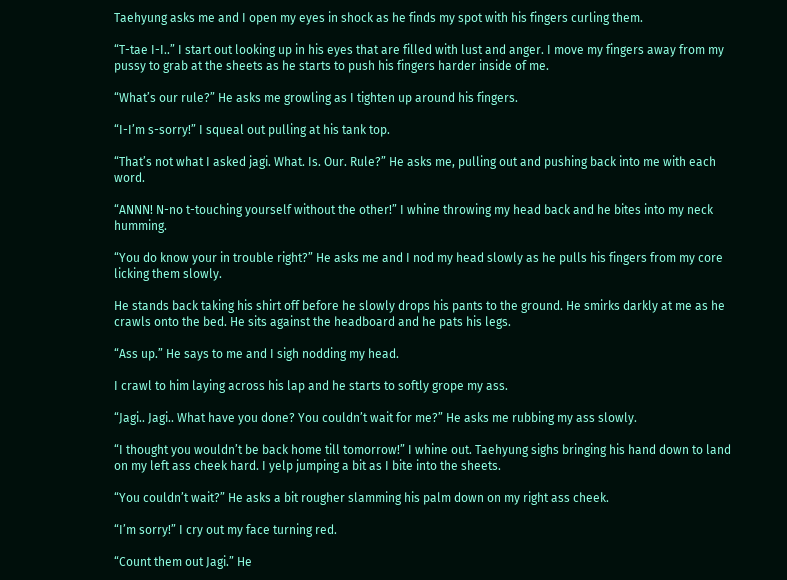Taehyung asks me and I open my eyes in shock as he finds my spot with his fingers curling them.

“T-tae I-I..” I start out looking up in his eyes that are filled with lust and anger. I move my fingers away from my pussy to grab at the sheets as he starts to push his fingers harder inside of me.

“What’s our rule?” He asks me growling as I tighten up around his fingers.

“I-I’m s-sorry!” I squeal out pulling at his tank top.

“That’s not what I asked jagi. What. Is. Our. Rule?” He asks me, pulling out and pushing back into me with each word.

“ANNN! N-no t-touching yourself without the other!” I whine throwing my head back and he bites into my neck humming.

“You do know your in trouble right?” He asks me and I nod my head slowly as he pulls his fingers from my core licking them slowly.

He stands back taking his shirt off before he slowly drops his pants to the ground. He smirks darkly at me as he crawls onto the bed. He sits against the headboard and he pats his legs.

“Ass up.” He says to me and I sigh nodding my head.

I crawl to him laying across his lap and he starts to softly grope my ass.

“Jagi.. Jagi.. What have you done? You couldn’t wait for me?” He asks me rubbing my ass slowly.

“I thought you wouldn’t be back home till tomorrow!” I whine out. Taehyung sighs bringing his hand down to land on my left ass cheek hard. I yelp jumping a bit as I bite into the sheets.

“You couldn’t wait?” He asks a bit rougher slamming his palm down on my right ass cheek.

“I’m sorry!” I cry out my face turning red.

“Count them out Jagi.” He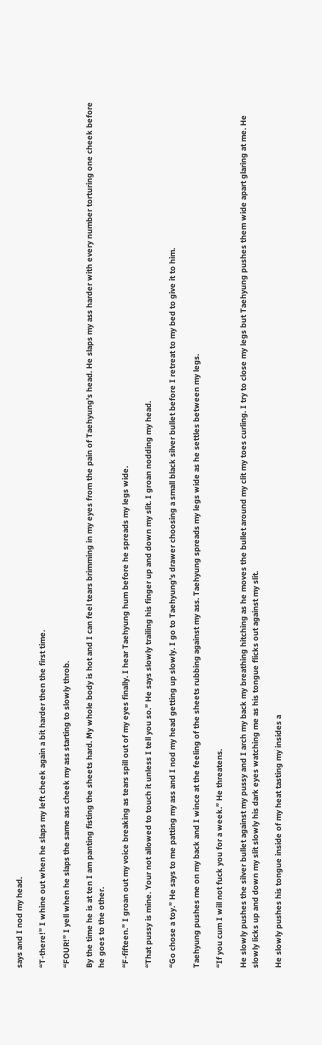says and I nod my head.

“T-there!” I whine out when he slaps my left cheek again a bit harder then the first time.

“FOUR!” I yell when he slaps the same ass cheek my ass starting to slowly throb.

By the time he is at ten I am panting fisting the sheets hard. My whole body is hot and I can feel tears brimming in my eyes from the pain of Taehyung’s head. He slaps my ass harder with every number torturing one cheek before he goes to the other.

“F-fifteen.” I groan out my voice breaking as tears spill out of my eyes finally. I hear Taehyung hum before he spreads my legs wide.

“That pussy is mine. Your not allowed to touch it unless I tell you so.” He says slowly trailing his finger up and down my slit. I groan nodding my head.

“Go chose a toy.” He says to me patting my ass and I nod my head getting up slowly. I go to Taehyung’s drawer choosing a small black silver bullet before I retreat to my bed to give it to him.

Taehyung pushes me on my back and I wince at the feeling of the sheets rubbing against my ass. Taehyung spreads my legs wide as he settles between my legs.

“If you cum I will not fuck you for a week.” He threatens.

He slowly pushes the silver bullet against my pussy and I arch my back my breathing hitching as he moves the bullet around my clit my toes curling. I try to close my legs but Taehyung pushes them wide apart glaring at me. He slowly licks up and down my slit slowly his dark eyes watching me as his tongue flicks out against my slit.

He slowly pushes his tongue inside of my heat tasting my insides a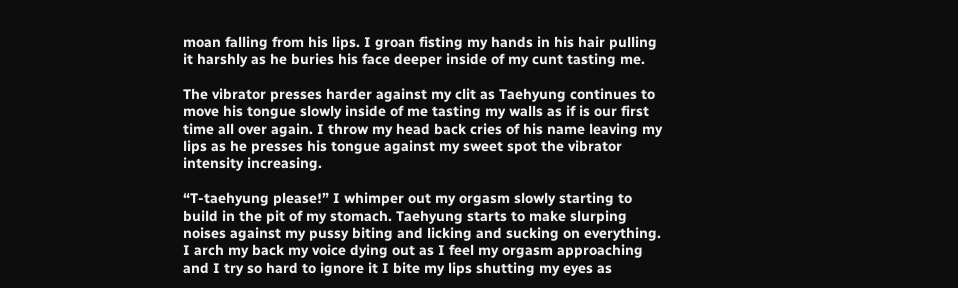moan falling from his lips. I groan fisting my hands in his hair pulling it harshly as he buries his face deeper inside of my cunt tasting me.

The vibrator presses harder against my clit as Taehyung continues to move his tongue slowly inside of me tasting my walls as if is our first time all over again. I throw my head back cries of his name leaving my lips as he presses his tongue against my sweet spot the vibrator intensity increasing.

“T-taehyung please!” I whimper out my orgasm slowly starting to build in the pit of my stomach. Taehyung starts to make slurping noises against my pussy biting and licking and sucking on everything. I arch my back my voice dying out as I feel my orgasm approaching and I try so hard to ignore it I bite my lips shutting my eyes as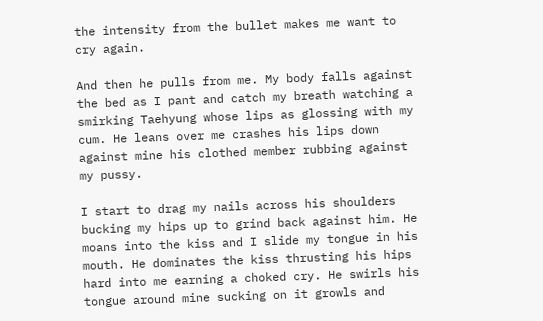the intensity from the bullet makes me want to cry again.

And then he pulls from me. My body falls against the bed as I pant and catch my breath watching a smirking Taehyung whose lips as glossing with my cum. He leans over me crashes his lips down against mine his clothed member rubbing against my pussy.

I start to drag my nails across his shoulders bucking my hips up to grind back against him. He moans into the kiss and I slide my tongue in his mouth. He dominates the kiss thrusting his hips hard into me earning a choked cry. He swirls his tongue around mine sucking on it growls and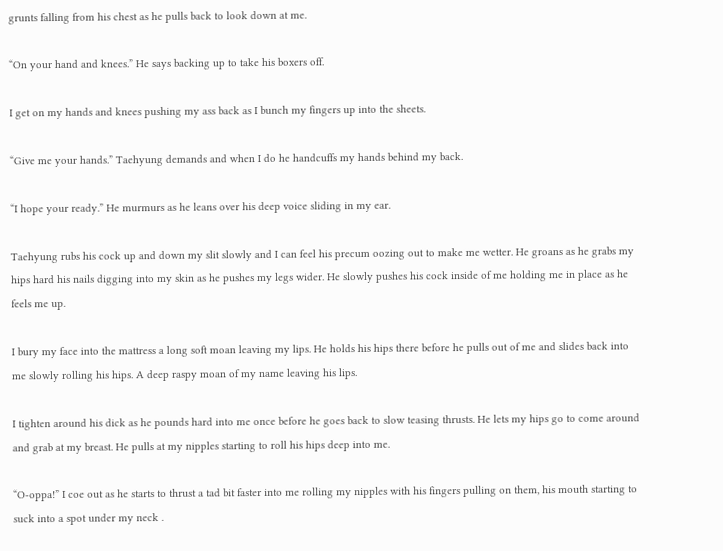grunts falling from his chest as he pulls back to look down at me.

“On your hand and knees.” He says backing up to take his boxers off.

I get on my hands and knees pushing my ass back as I bunch my fingers up into the sheets.

“Give me your hands.” Taehyung demands and when I do he handcuffs my hands behind my back.

“I hope your ready.” He murmurs as he leans over his deep voice sliding in my ear.

Taehyung rubs his cock up and down my slit slowly and I can feel his precum oozing out to make me wetter. He groans as he grabs my hips hard his nails digging into my skin as he pushes my legs wider. He slowly pushes his cock inside of me holding me in place as he feels me up.

I bury my face into the mattress a long soft moan leaving my lips. He holds his hips there before he pulls out of me and slides back into me slowly rolling his hips. A deep raspy moan of my name leaving his lips.

I tighten around his dick as he pounds hard into me once before he goes back to slow teasing thrusts. He lets my hips go to come around and grab at my breast. He pulls at my nipples starting to roll his hips deep into me.

“O-oppa!” I coe out as he starts to thrust a tad bit faster into me rolling my nipples with his fingers pulling on them, his mouth starting to suck into a spot under my neck .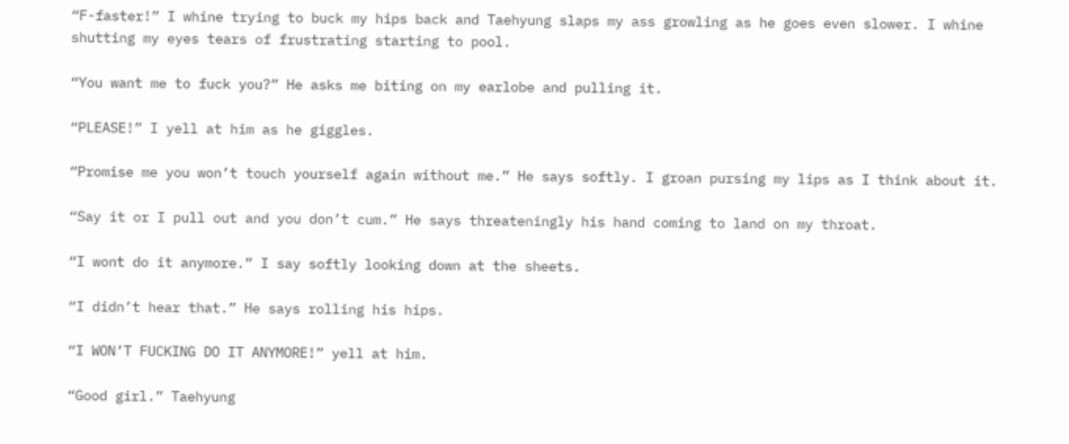“F-faster!” I whine trying to buck my hips back and Taehyung slaps my ass growling as he goes even slower. I whine shutting my eyes tears of frustrating starting to pool.

“You want me to fuck you?” He asks me biting on my earlobe and pulling it.

“PLEASE!” I yell at him as he giggles.

“Promise me you won’t touch yourself again without me.” He says softly. I groan pursing my lips as I think about it.

“Say it or I pull out and you don’t cum.” He says threateningly his hand coming to land on my throat.

“I wont do it anymore.” I say softly looking down at the sheets.

“I didn’t hear that.” He says rolling his hips.

“I WON’T FUCKING DO IT ANYMORE!” yell at him.

“Good girl.” Taehyung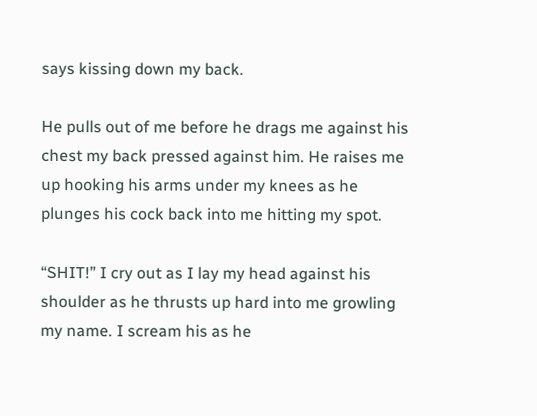says kissing down my back.

He pulls out of me before he drags me against his chest my back pressed against him. He raises me up hooking his arms under my knees as he plunges his cock back into me hitting my spot.

“SHIT!” I cry out as I lay my head against his shoulder as he thrusts up hard into me growling my name. I scream his as he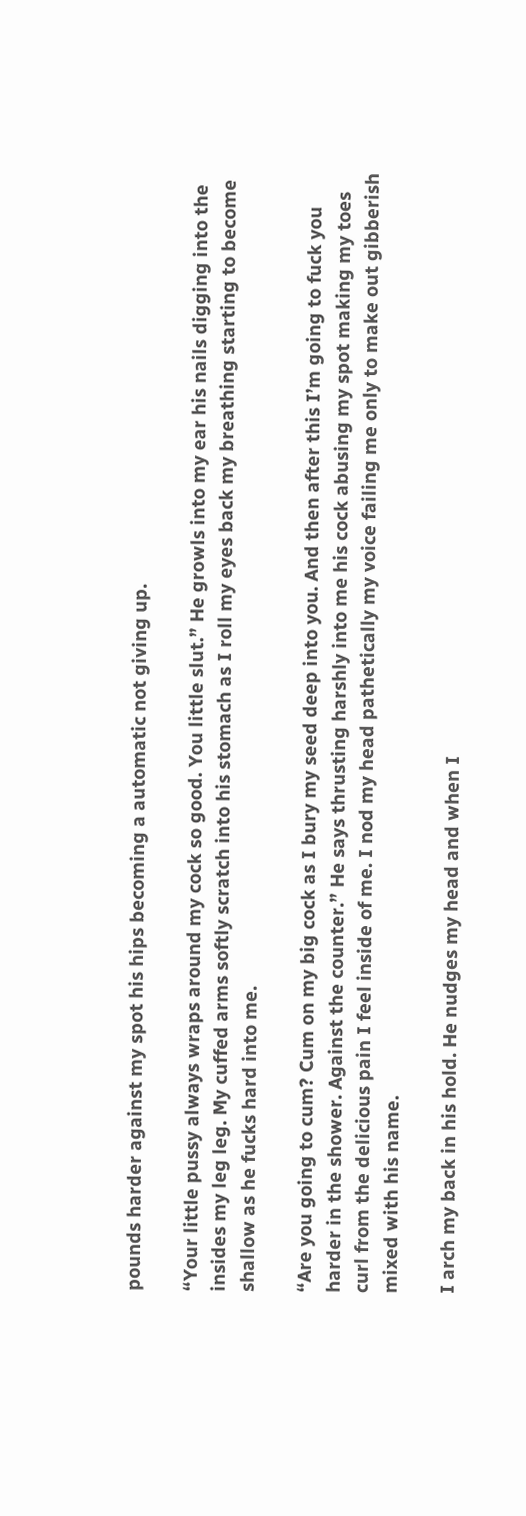pounds harder against my spot his hips becoming a automatic not giving up.

“Your little pussy always wraps around my cock so good. You little slut.” He growls into my ear his nails digging into the insides my leg leg. My cuffed arms softly scratch into his stomach as I roll my eyes back my breathing starting to become shallow as he fucks hard into me.

“Are you going to cum? Cum on my big cock as I bury my seed deep into you. And then after this I’m going to fuck you harder in the shower. Against the counter.” He says thrusting harshly into me his cock abusing my spot making my toes curl from the delicious pain I feel inside of me. I nod my head pathetically my voice failing me only to make out gibberish mixed with his name.

I arch my back in his hold. He nudges my head and when I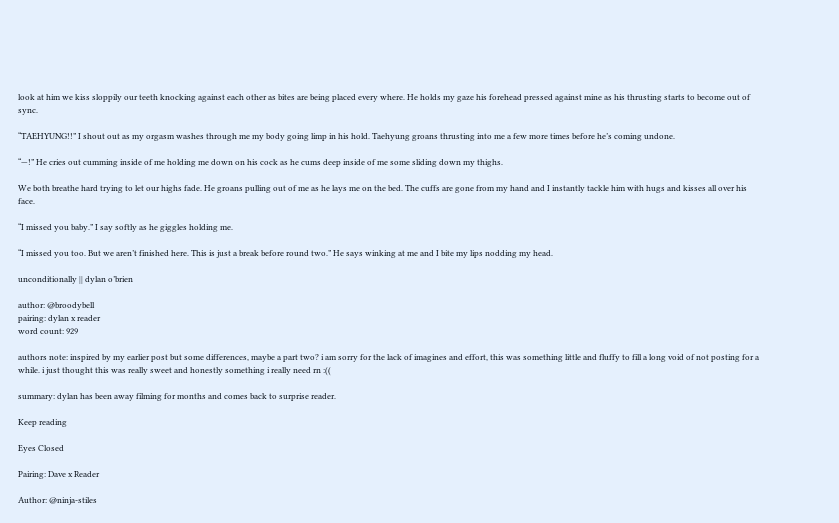look at him we kiss sloppily our teeth knocking against each other as bites are being placed every where. He holds my gaze his forehead pressed against mine as his thrusting starts to become out of sync.

“TAEHYUNG!!” I shout out as my orgasm washes through me my body going limp in his hold. Taehyung groans thrusting into me a few more times before he’s coming undone.

“—!” He cries out cumming inside of me holding me down on his cock as he cums deep inside of me some sliding down my thighs.

We both breathe hard trying to let our highs fade. He groans pulling out of me as he lays me on the bed. The cuffs are gone from my hand and I instantly tackle him with hugs and kisses all over his face.

“I missed you baby.” I say softly as he giggles holding me.

“I missed you too. But we aren’t finished here. This is just a break before round two.” He says winking at me and I bite my lips nodding my head.

unconditionally || dylan o’brien

author: @broodybell
pairing: dylan x reader
word count: 929

authors note: inspired by my earlier post but some differences, maybe a part two? i am sorry for the lack of imagines and effort, this was something little and fluffy to fill a long void of not posting for a while. i just thought this was really sweet and honestly something i really need rn :((

summary: dylan has been away filming for months and comes back to surprise reader.

Keep reading

Eyes Closed

Pairing: Dave x Reader

Author: @ninja-stiles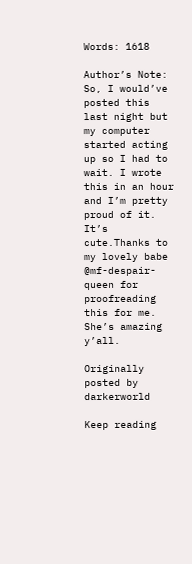Words: 1618

Author’s Note: So, I would’ve posted this last night but my computer started acting up so I had to wait. I wrote this in an hour and I’m pretty proud of it. It’s cute.Thanks to my lovely babe @mf-despair-queen for proofreading this for me. She’s amazing y’all.

Originally posted by darkerworld

Keep reading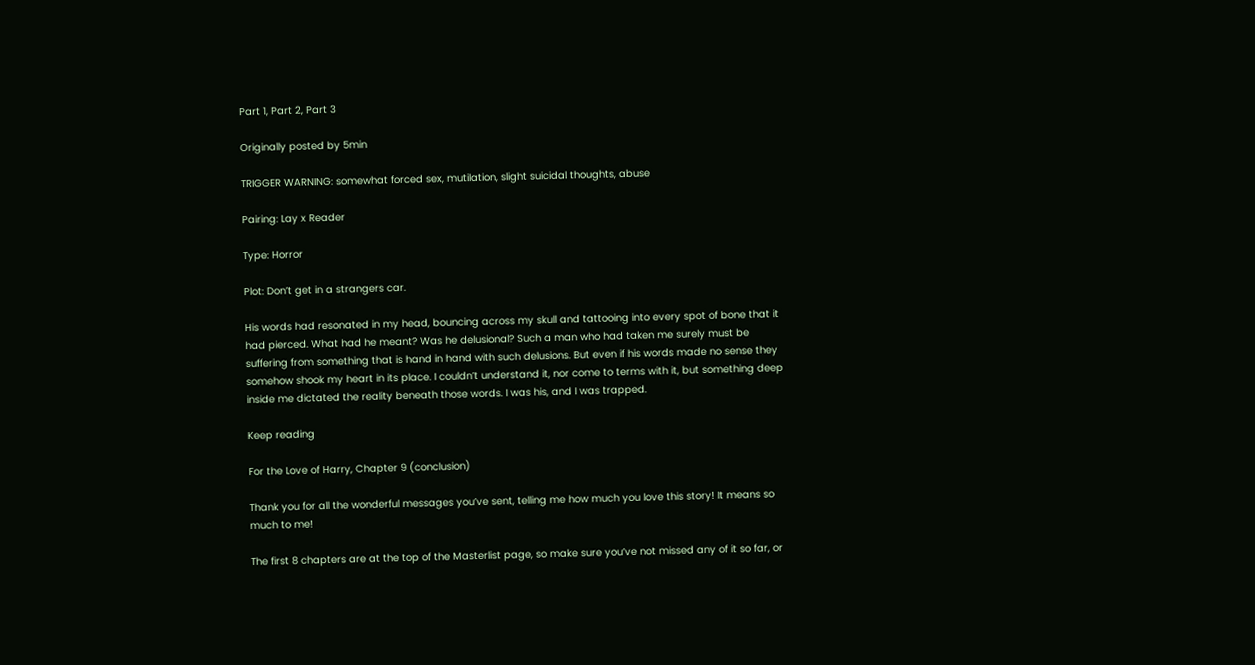Part 1, Part 2, Part 3

Originally posted by 5min

TRIGGER WARNING: somewhat forced sex, mutilation, slight suicidal thoughts, abuse

Pairing: Lay x Reader

Type: Horror

Plot: Don’t get in a strangers car.

His words had resonated in my head, bouncing across my skull and tattooing into every spot of bone that it had pierced. What had he meant? Was he delusional? Such a man who had taken me surely must be suffering from something that is hand in hand with such delusions. But even if his words made no sense they somehow shook my heart in its place. I couldn’t understand it, nor come to terms with it, but something deep inside me dictated the reality beneath those words. I was his, and I was trapped.

Keep reading

For the Love of Harry, Chapter 9 (conclusion)

Thank you for all the wonderful messages you’ve sent, telling me how much you love this story! It means so much to me!

The first 8 chapters are at the top of the Masterlist page, so make sure you’ve not missed any of it so far, or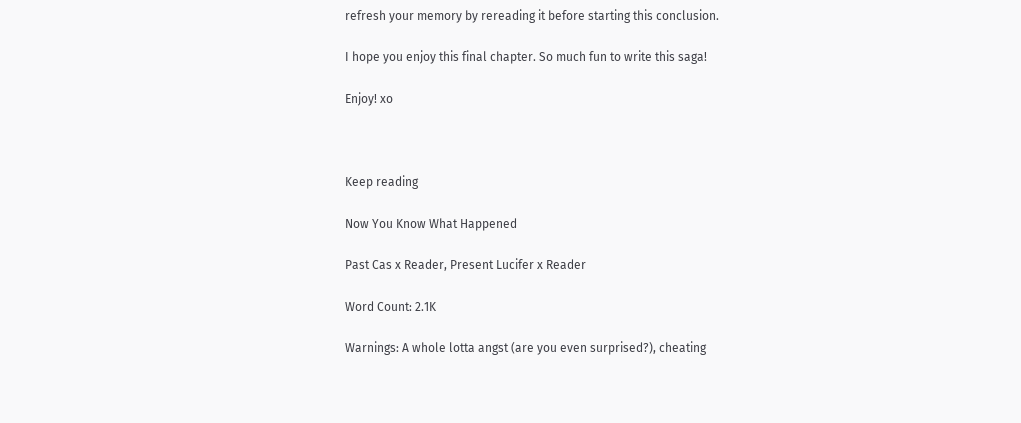refresh your memory by rereading it before starting this conclusion.

I hope you enjoy this final chapter. So much fun to write this saga!

Enjoy! xo



Keep reading

Now You Know What Happened

Past Cas x Reader, Present Lucifer x Reader

Word Count: 2.1K

Warnings: A whole lotta angst (are you even surprised?), cheating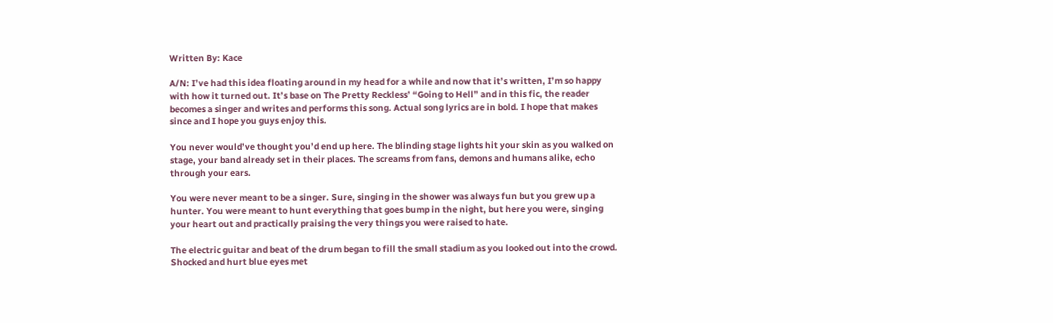Written By: Kace

A/N: I’ve had this idea floating around in my head for a while and now that it’s written, I’m so happy with how it turned out. It’s base on The Pretty Reckless’ “Going to Hell” and in this fic, the reader becomes a singer and writes and performs this song. Actual song lyrics are in bold. I hope that makes since and I hope you guys enjoy this.

You never would’ve thought you’d end up here. The blinding stage lights hit your skin as you walked on stage, your band already set in their places. The screams from fans, demons and humans alike, echo through your ears.

You were never meant to be a singer. Sure, singing in the shower was always fun but you grew up a hunter. You were meant to hunt everything that goes bump in the night, but here you were, singing your heart out and practically praising the very things you were raised to hate.

The electric guitar and beat of the drum began to fill the small stadium as you looked out into the crowd. Shocked and hurt blue eyes met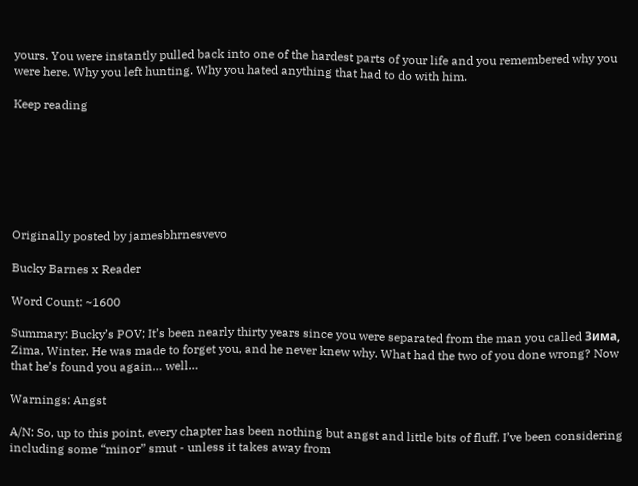yours. You were instantly pulled back into one of the hardest parts of your life and you remembered why you were here. Why you left hunting. Why you hated anything that had to do with him.

Keep reading







Originally posted by jamesbhrnesvevo

Bucky Barnes x Reader

Word Count: ~1600

Summary: Bucky’s POV; It’s been nearly thirty years since you were separated from the man you called Зима, Zima, Winter. He was made to forget you, and he never knew why. What had the two of you done wrong? Now that he’s found you again… well…

Warnings: Angst

A/N: So, up to this point, every chapter has been nothing but angst and little bits of fluff. I’ve been considering including some “minor” smut - unless it takes away from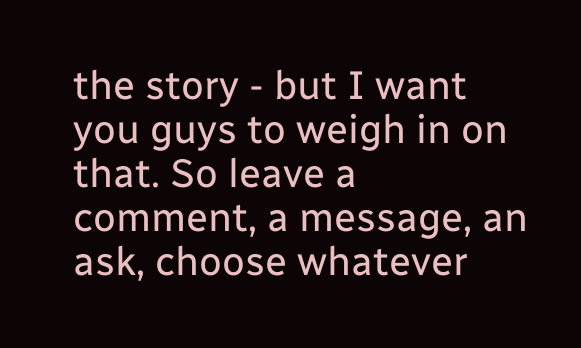the story - but I want you guys to weigh in on that. So leave a comment, a message, an ask, choose whatever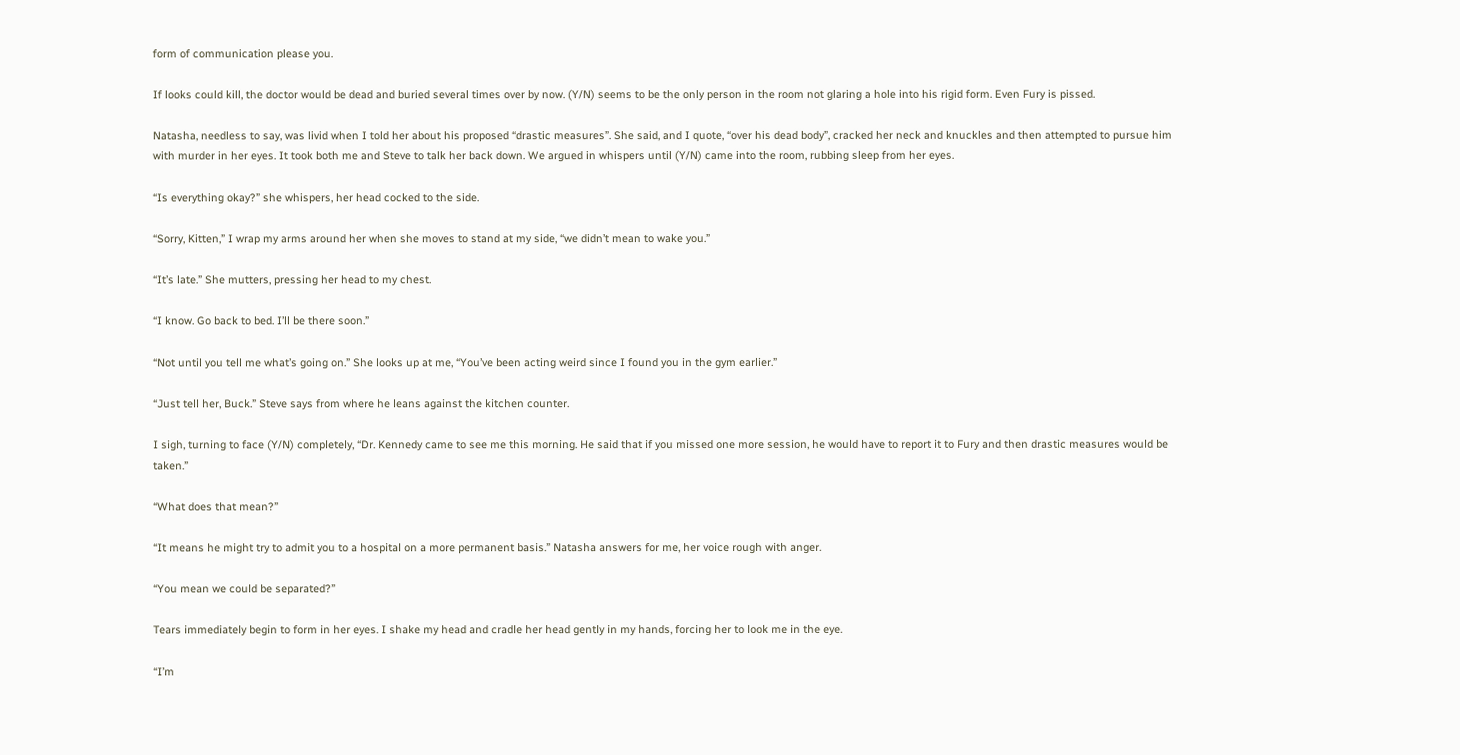form of communication please you.

If looks could kill, the doctor would be dead and buried several times over by now. (Y/N) seems to be the only person in the room not glaring a hole into his rigid form. Even Fury is pissed.

Natasha, needless to say, was livid when I told her about his proposed “drastic measures”. She said, and I quote, “over his dead body”, cracked her neck and knuckles and then attempted to pursue him with murder in her eyes. It took both me and Steve to talk her back down. We argued in whispers until (Y/N) came into the room, rubbing sleep from her eyes.

“Is everything okay?” she whispers, her head cocked to the side.

“Sorry, Kitten,” I wrap my arms around her when she moves to stand at my side, “we didn’t mean to wake you.”

“It’s late.” She mutters, pressing her head to my chest.

“I know. Go back to bed. I’ll be there soon.”

“Not until you tell me what’s going on.” She looks up at me, “You’ve been acting weird since I found you in the gym earlier.”

“Just tell her, Buck.” Steve says from where he leans against the kitchen counter.

I sigh, turning to face (Y/N) completely, “Dr. Kennedy came to see me this morning. He said that if you missed one more session, he would have to report it to Fury and then drastic measures would be taken.”

“What does that mean?”

“It means he might try to admit you to a hospital on a more permanent basis.” Natasha answers for me, her voice rough with anger.

“You mean we could be separated?”

Tears immediately begin to form in her eyes. I shake my head and cradle her head gently in my hands, forcing her to look me in the eye.

“I’m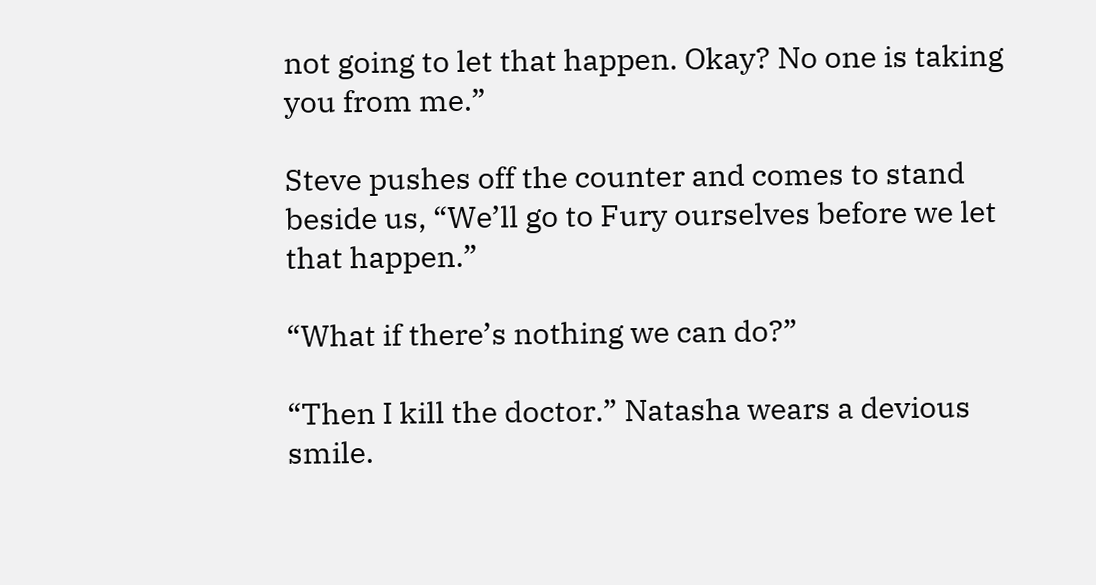not going to let that happen. Okay? No one is taking you from me.”

Steve pushes off the counter and comes to stand beside us, “We’ll go to Fury ourselves before we let that happen.”

“What if there’s nothing we can do?”

“Then I kill the doctor.” Natasha wears a devious smile.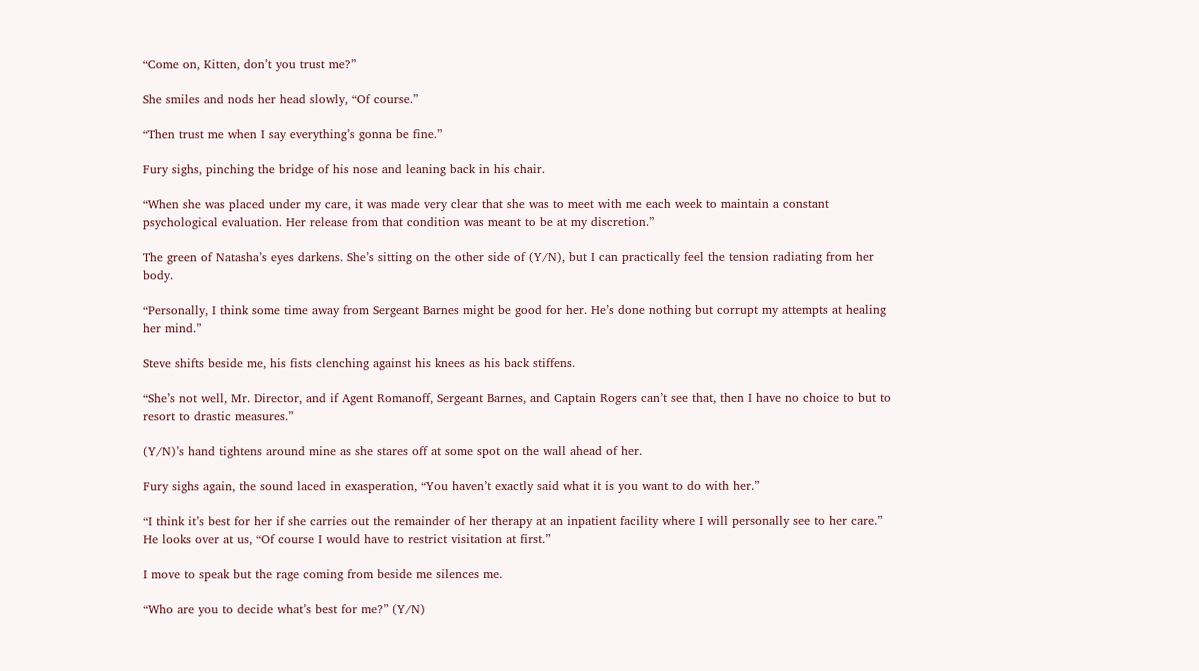“Come on, Kitten, don’t you trust me?”

She smiles and nods her head slowly, “Of course.”

“Then trust me when I say everything’s gonna be fine.”

Fury sighs, pinching the bridge of his nose and leaning back in his chair.

“When she was placed under my care, it was made very clear that she was to meet with me each week to maintain a constant psychological evaluation. Her release from that condition was meant to be at my discretion.”

The green of Natasha’s eyes darkens. She’s sitting on the other side of (Y/N), but I can practically feel the tension radiating from her body.

“Personally, I think some time away from Sergeant Barnes might be good for her. He’s done nothing but corrupt my attempts at healing her mind.”

Steve shifts beside me, his fists clenching against his knees as his back stiffens.

“She’s not well, Mr. Director, and if Agent Romanoff, Sergeant Barnes, and Captain Rogers can’t see that, then I have no choice to but to resort to drastic measures.”

(Y/N)’s hand tightens around mine as she stares off at some spot on the wall ahead of her.

Fury sighs again, the sound laced in exasperation, “You haven’t exactly said what it is you want to do with her.”

“I think it’s best for her if she carries out the remainder of her therapy at an inpatient facility where I will personally see to her care.” He looks over at us, “Of course I would have to restrict visitation at first.”

I move to speak but the rage coming from beside me silences me.

“Who are you to decide what’s best for me?” (Y/N)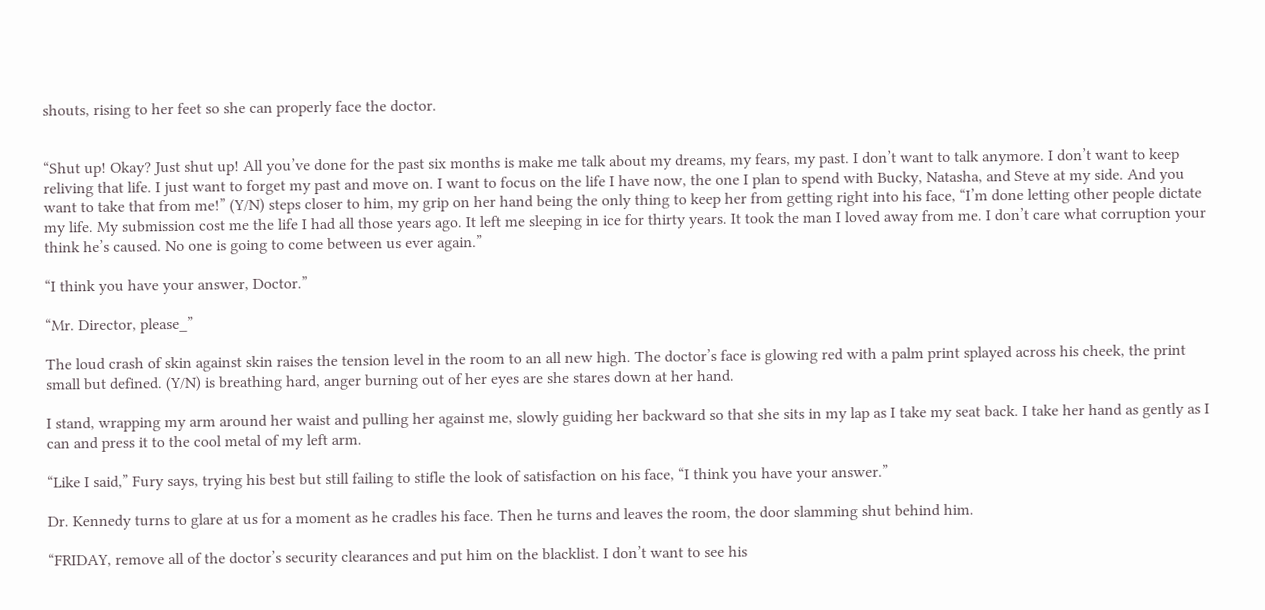shouts, rising to her feet so she can properly face the doctor.


“Shut up! Okay? Just shut up! All you’ve done for the past six months is make me talk about my dreams, my fears, my past. I don’t want to talk anymore. I don’t want to keep reliving that life. I just want to forget my past and move on. I want to focus on the life I have now, the one I plan to spend with Bucky, Natasha, and Steve at my side. And you want to take that from me!” (Y/N) steps closer to him, my grip on her hand being the only thing to keep her from getting right into his face, “I’m done letting other people dictate my life. My submission cost me the life I had all those years ago. It left me sleeping in ice for thirty years. It took the man I loved away from me. I don’t care what corruption your think he’s caused. No one is going to come between us ever again.”

“I think you have your answer, Doctor.”

“Mr. Director, please_”

The loud crash of skin against skin raises the tension level in the room to an all new high. The doctor’s face is glowing red with a palm print splayed across his cheek, the print small but defined. (Y/N) is breathing hard, anger burning out of her eyes are she stares down at her hand.

I stand, wrapping my arm around her waist and pulling her against me, slowly guiding her backward so that she sits in my lap as I take my seat back. I take her hand as gently as I can and press it to the cool metal of my left arm.

“Like I said,” Fury says, trying his best but still failing to stifle the look of satisfaction on his face, “I think you have your answer.”

Dr. Kennedy turns to glare at us for a moment as he cradles his face. Then he turns and leaves the room, the door slamming shut behind him.

“FRIDAY, remove all of the doctor’s security clearances and put him on the blacklist. I don’t want to see his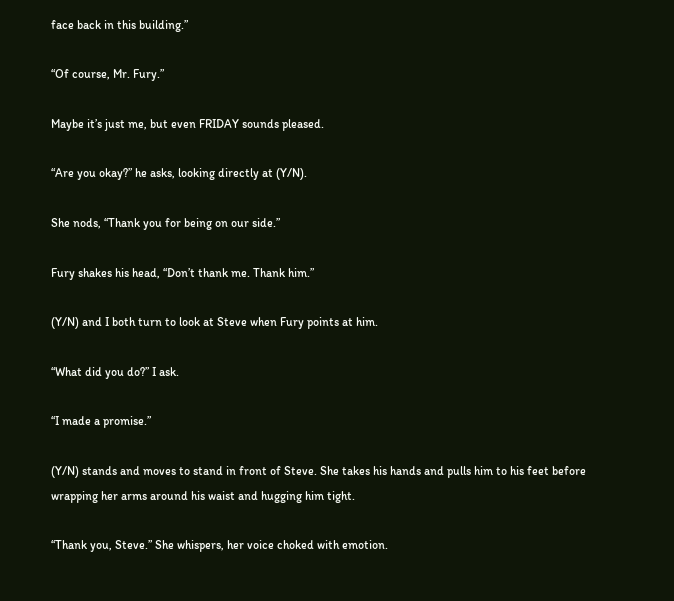face back in this building.”

“Of course, Mr. Fury.”

Maybe it’s just me, but even FRIDAY sounds pleased.

“Are you okay?” he asks, looking directly at (Y/N).

She nods, “Thank you for being on our side.”

Fury shakes his head, “Don’t thank me. Thank him.”

(Y/N) and I both turn to look at Steve when Fury points at him.

“What did you do?” I ask.

“I made a promise.”

(Y/N) stands and moves to stand in front of Steve. She takes his hands and pulls him to his feet before wrapping her arms around his waist and hugging him tight.

“Thank you, Steve.” She whispers, her voice choked with emotion.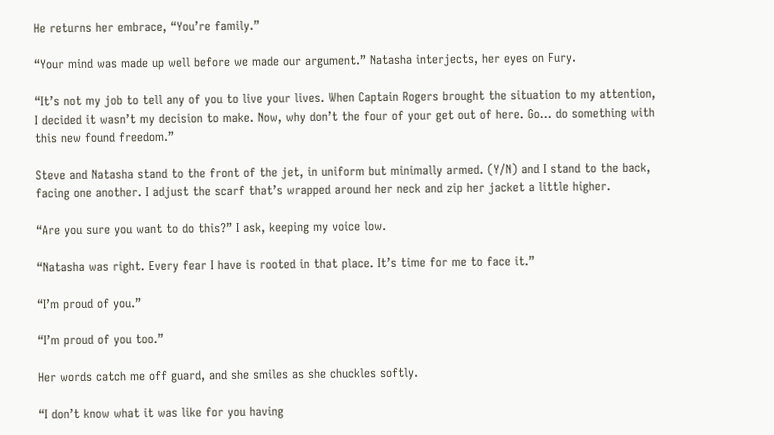He returns her embrace, “You’re family.”

“Your mind was made up well before we made our argument.” Natasha interjects, her eyes on Fury.

“It’s not my job to tell any of you to live your lives. When Captain Rogers brought the situation to my attention, I decided it wasn’t my decision to make. Now, why don’t the four of your get out of here. Go… do something with this new found freedom.”

Steve and Natasha stand to the front of the jet, in uniform but minimally armed. (Y/N) and I stand to the back, facing one another. I adjust the scarf that’s wrapped around her neck and zip her jacket a little higher.

“Are you sure you want to do this?” I ask, keeping my voice low.

“Natasha was right. Every fear I have is rooted in that place. It’s time for me to face it.”

“I’m proud of you.”

“I’m proud of you too.”

Her words catch me off guard, and she smiles as she chuckles softly.

“I don’t know what it was like for you having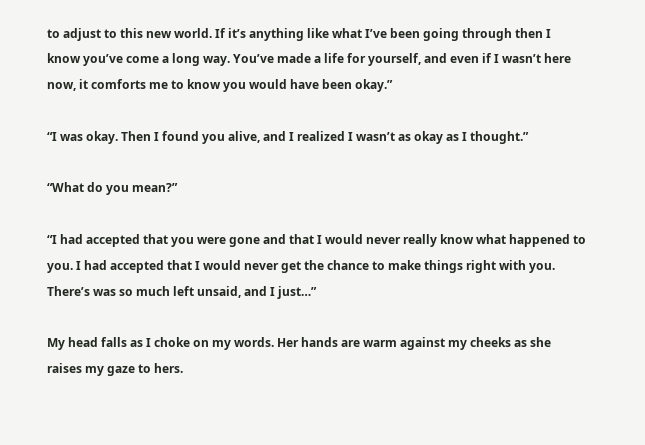to adjust to this new world. If it’s anything like what I’ve been going through then I know you’ve come a long way. You’ve made a life for yourself, and even if I wasn’t here now, it comforts me to know you would have been okay.”

“I was okay. Then I found you alive, and I realized I wasn’t as okay as I thought.”

“What do you mean?”

“I had accepted that you were gone and that I would never really know what happened to you. I had accepted that I would never get the chance to make things right with you. There’s was so much left unsaid, and I just…”

My head falls as I choke on my words. Her hands are warm against my cheeks as she raises my gaze to hers.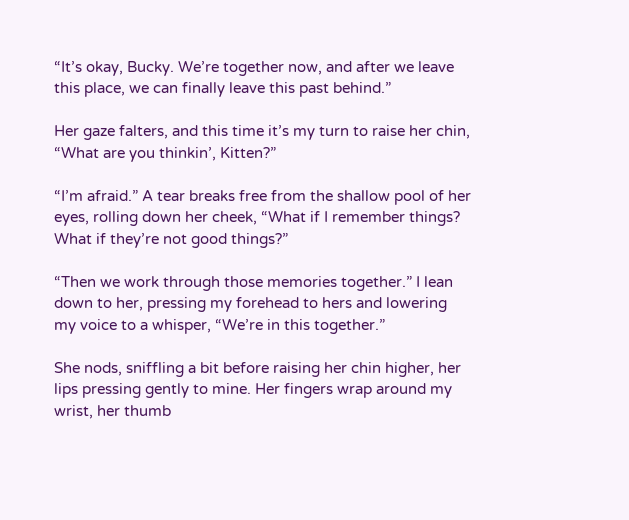“It’s okay, Bucky. We’re together now, and after we leave this place, we can finally leave this past behind.”

Her gaze falters, and this time it’s my turn to raise her chin, “What are you thinkin’, Kitten?”

“I’m afraid.” A tear breaks free from the shallow pool of her eyes, rolling down her cheek, “What if I remember things? What if they’re not good things?”

“Then we work through those memories together.” I lean down to her, pressing my forehead to hers and lowering my voice to a whisper, “We’re in this together.”

She nods, sniffling a bit before raising her chin higher, her lips pressing gently to mine. Her fingers wrap around my wrist, her thumb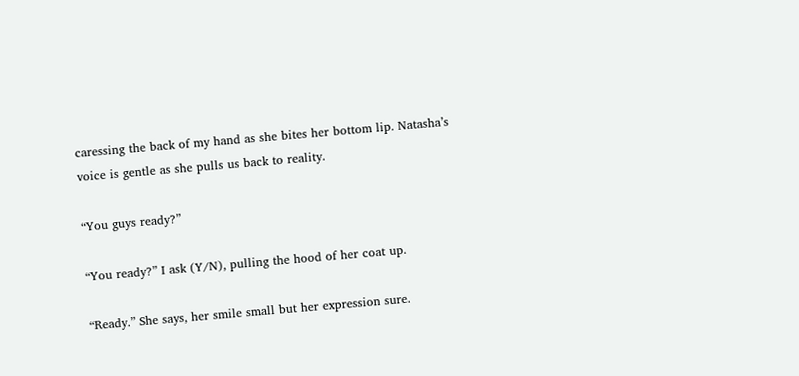caressing the back of my hand as she bites her bottom lip. Natasha’s voice is gentle as she pulls us back to reality.

“You guys ready?”

“You ready?” I ask (Y/N), pulling the hood of her coat up.

“Ready.” She says, her smile small but her expression sure.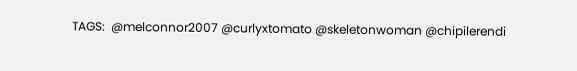TAGS:  @melconnor2007 @curlyxtomato @skeletonwoman @chipilerendi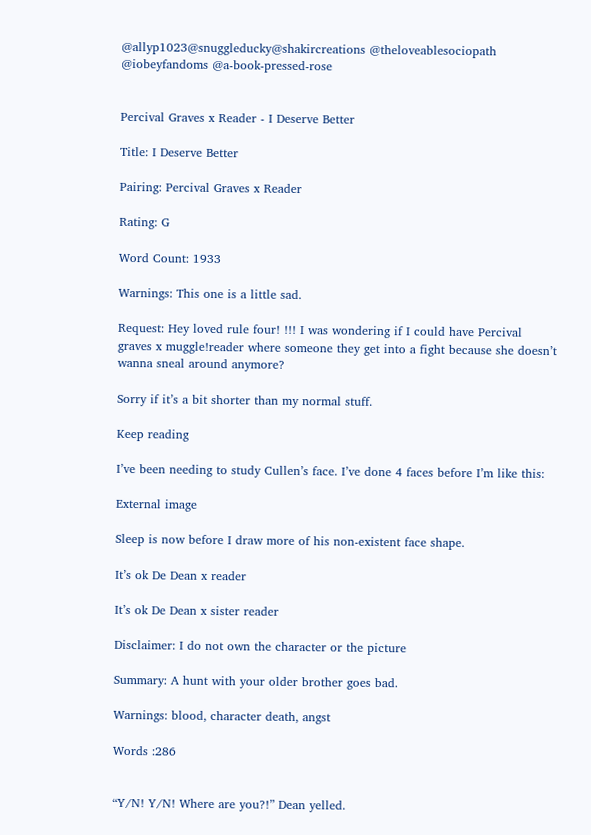@allyp1023@snuggleducky@shakircreations @theloveablesociopath @iobeyfandoms @a-book-pressed-rose


Percival Graves x Reader - I Deserve Better

Title: I Deserve Better

Pairing: Percival Graves x Reader

Rating: G

Word Count: 1933

Warnings: This one is a little sad.

Request: Hey loved rule four! !!! I was wondering if I could have Percival graves x muggle!reader where someone they get into a fight because she doesn’t wanna sneal around anymore?

Sorry if it’s a bit shorter than my normal stuff.

Keep reading

I’ve been needing to study Cullen’s face. I’ve done 4 faces before I’m like this:

External image

Sleep is now before I draw more of his non-existent face shape.

It’s ok De Dean x reader

It’s ok De Dean x sister reader

Disclaimer: I do not own the character or the picture

Summary: A hunt with your older brother goes bad.

Warnings: blood, character death, angst

Words :286


“Y/N! Y/N! Where are you?!” Dean yelled.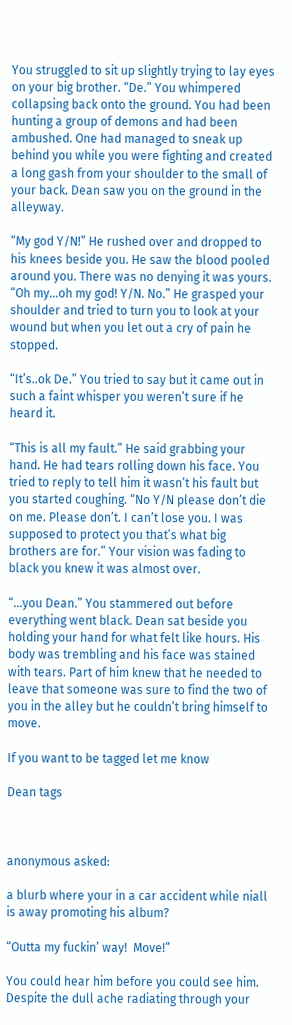You struggled to sit up slightly trying to lay eyes on your big brother. “De.” You whimpered collapsing back onto the ground. You had been hunting a group of demons and had been ambushed. One had managed to sneak up behind you while you were fighting and created a long gash from your shoulder to the small of your back. Dean saw you on the ground in the alleyway.

“My god Y/N!” He rushed over and dropped to his knees beside you. He saw the blood pooled around you. There was no denying it was yours. “Oh my…oh my god! Y/N. No.” He grasped your shoulder and tried to turn you to look at your wound but when you let out a cry of pain he stopped.

“It’s..ok De.” You tried to say but it came out in such a faint whisper you weren’t sure if he heard it.

“This is all my fault.” He said grabbing your hand. He had tears rolling down his face. You tried to reply to tell him it wasn’t his fault but you started coughing. “No Y/N please don’t die on me. Please don’t. I can’t lose you. I was supposed to protect you that’s what big brothers are for.” Your vision was fading to black you knew it was almost over.

“…you Dean.” You stammered out before everything went black. Dean sat beside you holding your hand for what felt like hours. His body was trembling and his face was stained with tears. Part of him knew that he needed to leave that someone was sure to find the two of you in the alley but he couldn’t bring himself to move.

If you want to be tagged let me know

Dean tags



anonymous asked:

a blurb where your in a car accident while niall is away promoting his album?

“Outta my fuckin’ way!  Move!”

You could hear him before you could see him.  Despite the dull ache radiating through your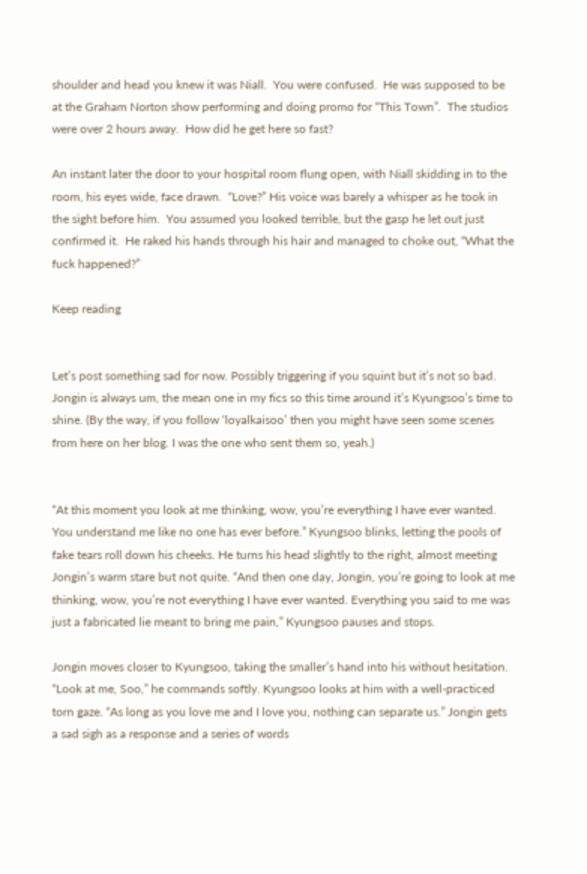shoulder and head you knew it was Niall.  You were confused.  He was supposed to be at the Graham Norton show performing and doing promo for “This Town”.  The studios were over 2 hours away.  How did he get here so fast?

An instant later the door to your hospital room flung open, with Niall skidding in to the room, his eyes wide, face drawn.  “Love?” His voice was barely a whisper as he took in the sight before him.  You assumed you looked terrible, but the gasp he let out just confirmed it.  He raked his hands through his hair and managed to choke out, “What the fuck happened?”

Keep reading


Let’s post something sad for now. Possibly triggering if you squint but it’s not so bad. Jongin is always um, the mean one in my fics so this time around it’s Kyungsoo’s time to shine. (By the way, if you follow ‘loyalkaisoo’ then you might have seen some scenes from here on her blog. I was the one who sent them so, yeah.)


“At this moment you look at me thinking, wow, you’re everything I have ever wanted. You understand me like no one has ever before.” Kyungsoo blinks, letting the pools of fake tears roll down his cheeks. He turns his head slightly to the right, almost meeting Jongin’s warm stare but not quite. “And then one day, Jongin, you’re going to look at me thinking, wow, you’re not everything I have ever wanted. Everything you said to me was just a fabricated lie meant to bring me pain,” Kyungsoo pauses and stops.

Jongin moves closer to Kyungsoo, taking the smaller’s hand into his without hesitation. “Look at me, Soo,” he commands softly. Kyungsoo looks at him with a well-practiced torn gaze. “As long as you love me and I love you, nothing can separate us.” Jongin gets a sad sigh as a response and a series of words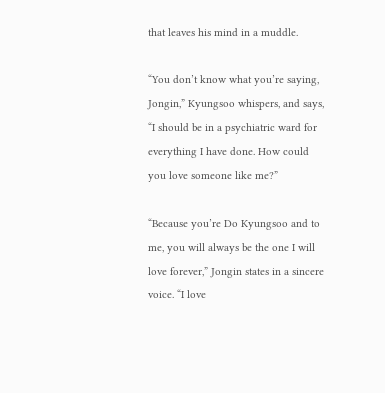that leaves his mind in a muddle.

“You don’t know what you’re saying, Jongin,” Kyungsoo whispers, and says, “I should be in a psychiatric ward for everything I have done. How could you love someone like me?”

“Because you’re Do Kyungsoo and to me, you will always be the one I will love forever,” Jongin states in a sincere voice. “I love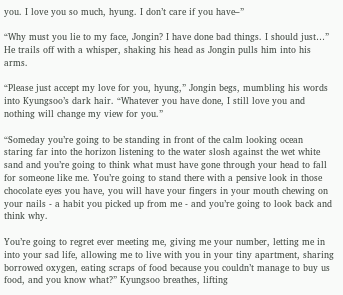you. I love you so much, hyung. I don’t care if you have–”

“Why must you lie to my face, Jongin? I have done bad things. I should just…” He trails off with a whisper, shaking his head as Jongin pulls him into his arms.

“Please just accept my love for you, hyung,” Jongin begs, mumbling his words into Kyungsoo’s dark hair. “Whatever you have done, I still love you and nothing will change my view for you.”

“Someday you’re going to be standing in front of the calm looking ocean staring far into the horizon listening to the water slosh against the wet white sand and you’re going to think what must have gone through your head to fall for someone like me. You’re going to stand there with a pensive look in those chocolate eyes you have, you will have your fingers in your mouth chewing on your nails - a habit you picked up from me - and you’re going to look back and think why.

You’re going to regret ever meeting me, giving me your number, letting me in into your sad life, allowing me to live with you in your tiny apartment, sharing borrowed oxygen, eating scraps of food because you couldn’t manage to buy us food, and you know what?” Kyungsoo breathes, lifting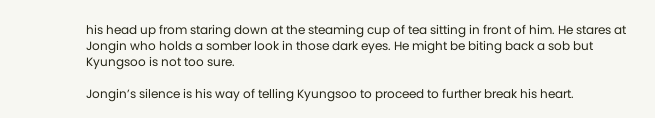his head up from staring down at the steaming cup of tea sitting in front of him. He stares at Jongin who holds a somber look in those dark eyes. He might be biting back a sob but Kyungsoo is not too sure.

Jongin’s silence is his way of telling Kyungsoo to proceed to further break his heart.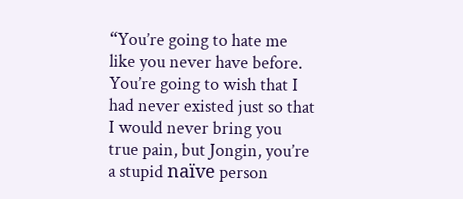“You’re going to hate me like you never have before. You’re going to wish that I had never existed just so that I would never bring you true pain, but Jongin, you’re a stupid naïve person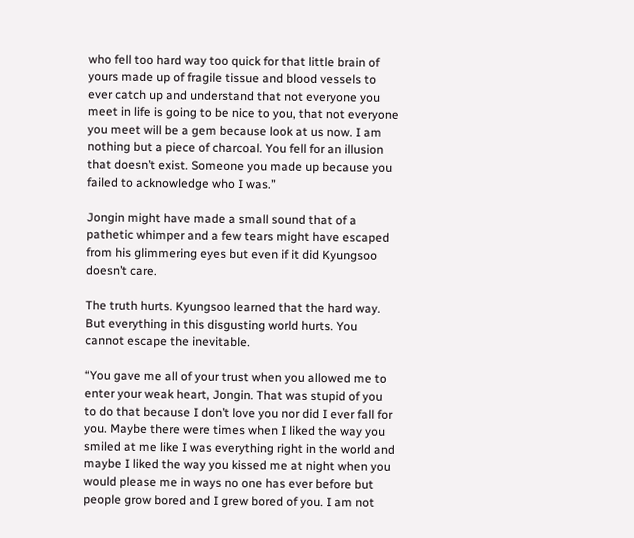who fell too hard way too quick for that little brain of yours made up of fragile tissue and blood vessels to ever catch up and understand that not everyone you meet in life is going to be nice to you, that not everyone you meet will be a gem because look at us now. I am nothing but a piece of charcoal. You fell for an illusion that doesn’t exist. Someone you made up because you failed to acknowledge who I was.”

Jongin might have made a small sound that of a pathetic whimper and a few tears might have escaped from his glimmering eyes but even if it did Kyungsoo doesn’t care.

The truth hurts. Kyungsoo learned that the hard way. But everything in this disgusting world hurts. You cannot escape the inevitable.

“You gave me all of your trust when you allowed me to enter your weak heart, Jongin. That was stupid of you to do that because I don’t love you nor did I ever fall for you. Maybe there were times when I liked the way you smiled at me like I was everything right in the world and maybe I liked the way you kissed me at night when you would please me in ways no one has ever before but people grow bored and I grew bored of you. I am not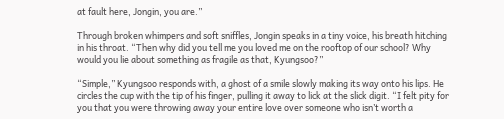at fault here, Jongin, you are.”

Through broken whimpers and soft sniffles, Jongin speaks in a tiny voice, his breath hitching in his throat. “Then why did you tell me you loved me on the rooftop of our school? Why would you lie about something as fragile as that, Kyungsoo?”

“Simple,” Kyungsoo responds with, a ghost of a smile slowly making its way onto his lips. He circles the cup with the tip of his finger, pulling it away to lick at the slick digit. “I felt pity for you that you were throwing away your entire love over someone who isn’t worth a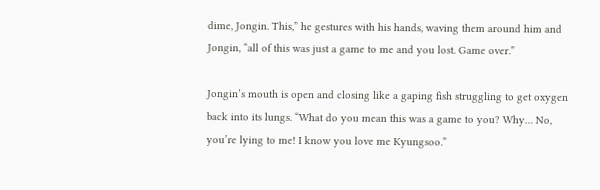dime, Jongin. This,” he gestures with his hands, waving them around him and Jongin, “all of this was just a game to me and you lost. Game over.”

Jongin’s mouth is open and closing like a gaping fish struggling to get oxygen back into its lungs. “What do you mean this was a game to you? Why… No, you’re lying to me! I know you love me Kyungsoo.”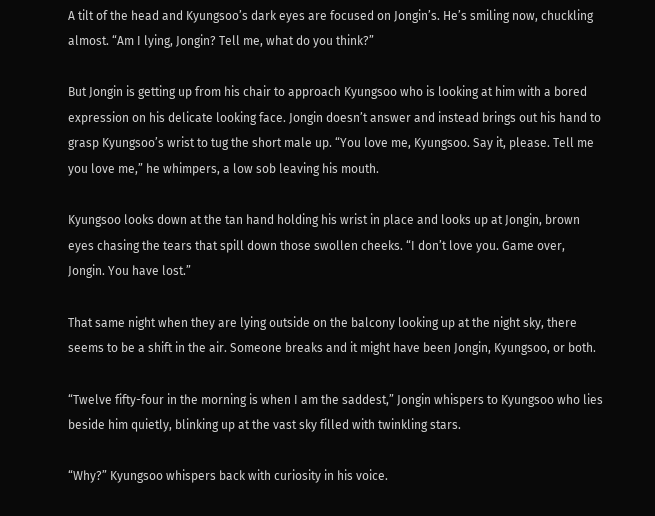A tilt of the head and Kyungsoo’s dark eyes are focused on Jongin’s. He’s smiling now, chuckling almost. “Am I lying, Jongin? Tell me, what do you think?”

But Jongin is getting up from his chair to approach Kyungsoo who is looking at him with a bored expression on his delicate looking face. Jongin doesn’t answer and instead brings out his hand to grasp Kyungsoo’s wrist to tug the short male up. “You love me, Kyungsoo. Say it, please. Tell me you love me,” he whimpers, a low sob leaving his mouth.

Kyungsoo looks down at the tan hand holding his wrist in place and looks up at Jongin, brown eyes chasing the tears that spill down those swollen cheeks. “I don’t love you. Game over, Jongin. You have lost.”

That same night when they are lying outside on the balcony looking up at the night sky, there seems to be a shift in the air. Someone breaks and it might have been Jongin, Kyungsoo, or both.

“Twelve fifty-four in the morning is when I am the saddest,” Jongin whispers to Kyungsoo who lies beside him quietly, blinking up at the vast sky filled with twinkling stars.

“Why?” Kyungsoo whispers back with curiosity in his voice.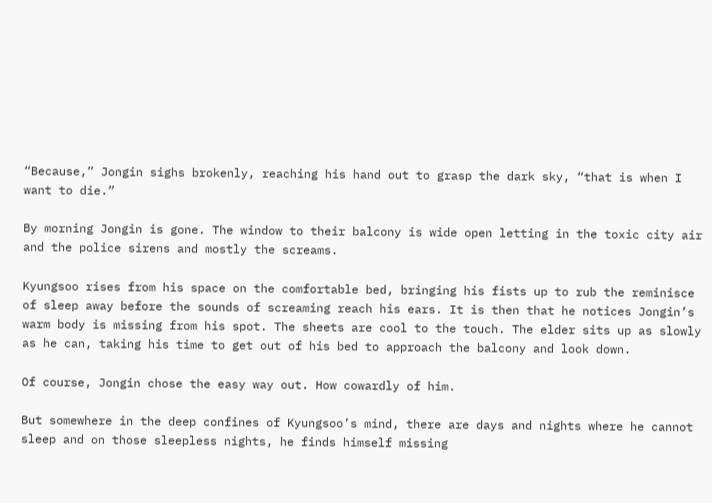“Because,” Jongin sighs brokenly, reaching his hand out to grasp the dark sky, “that is when I want to die.”

By morning Jongin is gone. The window to their balcony is wide open letting in the toxic city air and the police sirens and mostly the screams.

Kyungsoo rises from his space on the comfortable bed, bringing his fists up to rub the reminisce of sleep away before the sounds of screaming reach his ears. It is then that he notices Jongin’s warm body is missing from his spot. The sheets are cool to the touch. The elder sits up as slowly as he can, taking his time to get out of his bed to approach the balcony and look down.

Of course, Jongin chose the easy way out. How cowardly of him.

But somewhere in the deep confines of Kyungsoo’s mind, there are days and nights where he cannot sleep and on those sleepless nights, he finds himself missing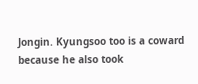Jongin. Kyungsoo too is a coward because he also took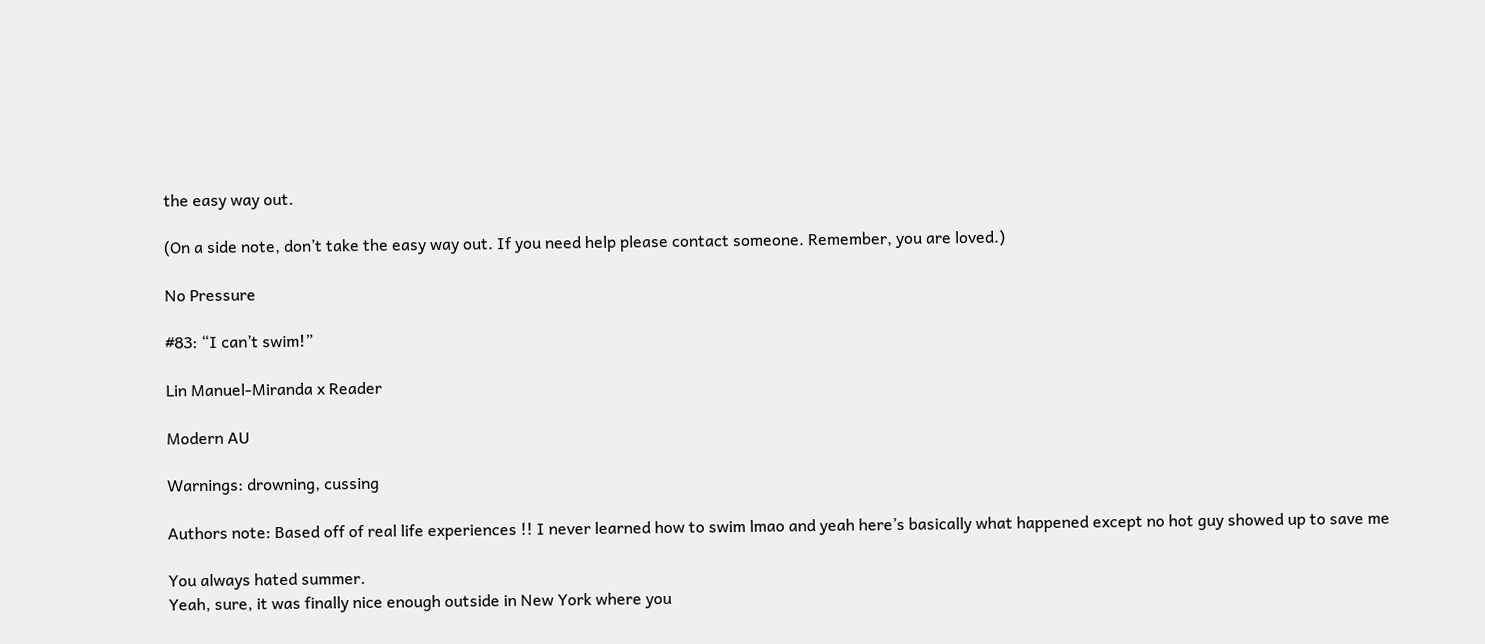the easy way out.

(On a side note, don’t take the easy way out. If you need help please contact someone. Remember, you are loved.)

No Pressure

#83: “I can’t swim!”

Lin Manuel-Miranda x Reader

Modern AU

Warnings: drowning, cussing

Authors note: Based off of real life experiences !! I never learned how to swim lmao and yeah here’s basically what happened except no hot guy showed up to save me

You always hated summer.
Yeah, sure, it was finally nice enough outside in New York where you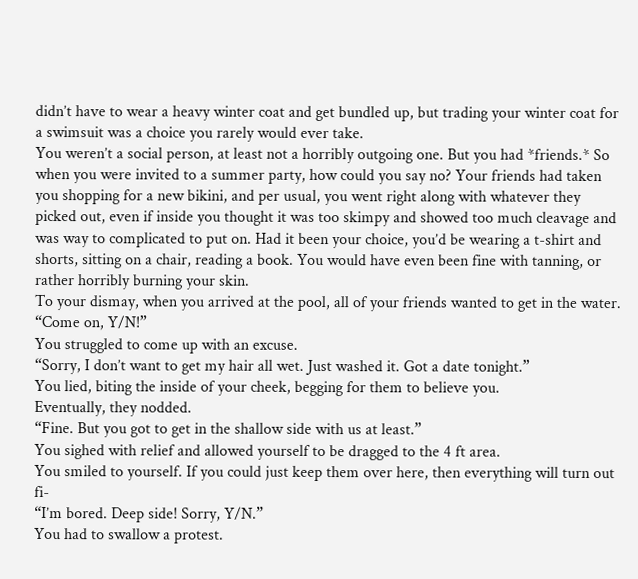didn’t have to wear a heavy winter coat and get bundled up, but trading your winter coat for a swimsuit was a choice you rarely would ever take.
You weren’t a social person, at least not a horribly outgoing one. But you had *friends.* So when you were invited to a summer party, how could you say no? Your friends had taken you shopping for a new bikini, and per usual, you went right along with whatever they picked out, even if inside you thought it was too skimpy and showed too much cleavage and was way to complicated to put on. Had it been your choice, you’d be wearing a t-shirt and shorts, sitting on a chair, reading a book. You would have even been fine with tanning, or rather horribly burning your skin.
To your dismay, when you arrived at the pool, all of your friends wanted to get in the water.
“Come on, Y/N!”
You struggled to come up with an excuse.
“Sorry, I don’t want to get my hair all wet. Just washed it. Got a date tonight.”
You lied, biting the inside of your cheek, begging for them to believe you.
Eventually, they nodded.
“Fine. But you got to get in the shallow side with us at least.”
You sighed with relief and allowed yourself to be dragged to the 4 ft area.
You smiled to yourself. If you could just keep them over here, then everything will turn out fi-
“I’m bored. Deep side! Sorry, Y/N.”
You had to swallow a protest.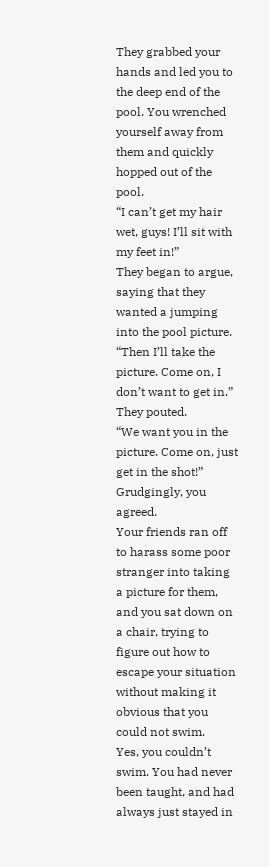They grabbed your hands and led you to the deep end of the pool. You wrenched yourself away from them and quickly hopped out of the pool.
“I can’t get my hair wet, guys! I’ll sit with my feet in!”
They began to argue, saying that they wanted a jumping into the pool picture.
“Then I’ll take the picture. Come on, I don’t want to get in.”
They pouted.
“We want you in the picture. Come on, just get in the shot!”
Grudgingly, you agreed.
Your friends ran off to harass some poor stranger into taking a picture for them, and you sat down on a chair, trying to figure out how to escape your situation without making it obvious that you could not swim.
Yes, you couldn’t swim. You had never been taught, and had always just stayed in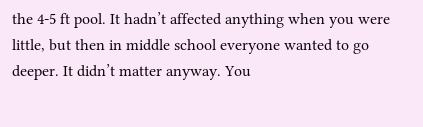the 4-5 ft pool. It hadn’t affected anything when you were little, but then in middle school everyone wanted to go deeper. It didn’t matter anyway. You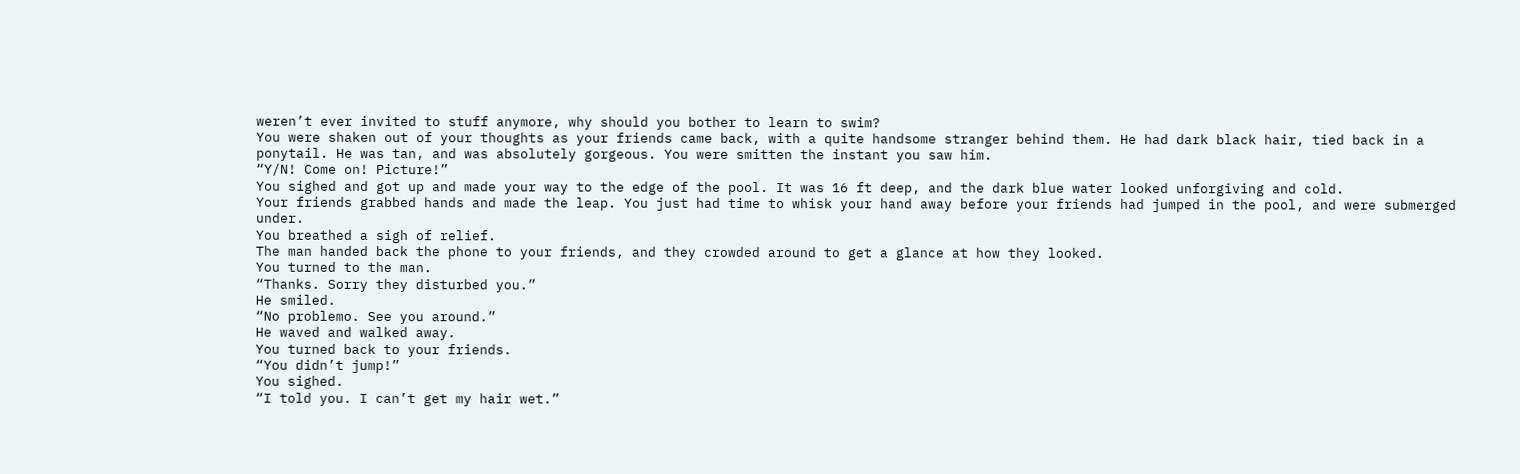weren’t ever invited to stuff anymore, why should you bother to learn to swim?
You were shaken out of your thoughts as your friends came back, with a quite handsome stranger behind them. He had dark black hair, tied back in a ponytail. He was tan, and was absolutely gorgeous. You were smitten the instant you saw him.
“Y/N! Come on! Picture!”
You sighed and got up and made your way to the edge of the pool. It was 16 ft deep, and the dark blue water looked unforgiving and cold.
Your friends grabbed hands and made the leap. You just had time to whisk your hand away before your friends had jumped in the pool, and were submerged under.
You breathed a sigh of relief.
The man handed back the phone to your friends, and they crowded around to get a glance at how they looked.
You turned to the man.
“Thanks. Sorry they disturbed you.”
He smiled.
“No problemo. See you around.”
He waved and walked away.
You turned back to your friends.
“You didn’t jump!”
You sighed.
“I told you. I can’t get my hair wet.”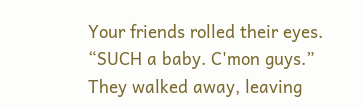Your friends rolled their eyes.
“SUCH a baby. C'mon guys.”
They walked away, leaving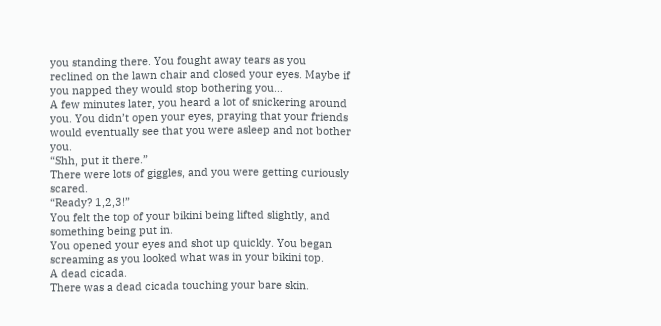you standing there. You fought away tears as you reclined on the lawn chair and closed your eyes. Maybe if you napped they would stop bothering you…
A few minutes later, you heard a lot of snickering around you. You didn’t open your eyes, praying that your friends would eventually see that you were asleep and not bother you.
“Shh, put it there.”
There were lots of giggles, and you were getting curiously scared.
“Ready? 1,2,3!”
You felt the top of your bikini being lifted slightly, and something being put in.
You opened your eyes and shot up quickly. You began screaming as you looked what was in your bikini top.
A dead cicada.
There was a dead cicada touching your bare skin.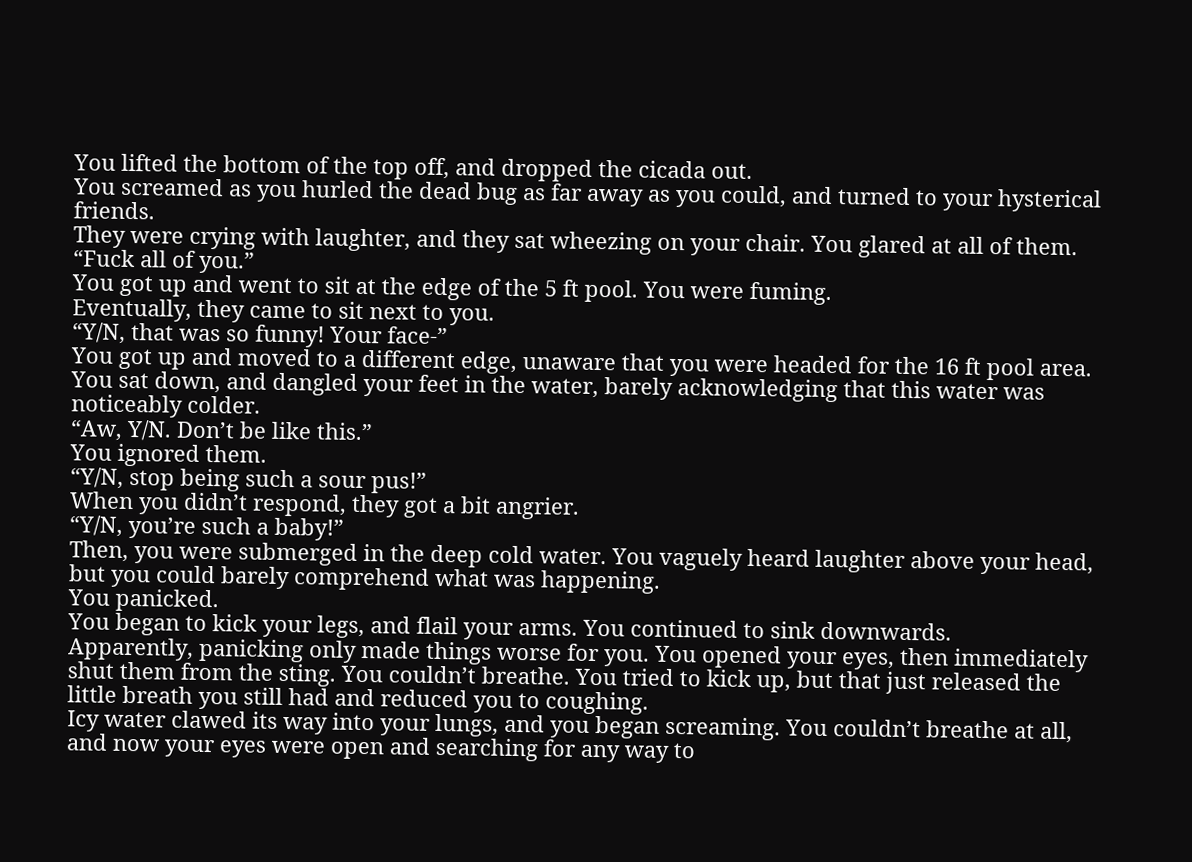You lifted the bottom of the top off, and dropped the cicada out.
You screamed as you hurled the dead bug as far away as you could, and turned to your hysterical friends.
They were crying with laughter, and they sat wheezing on your chair. You glared at all of them.
“Fuck all of you.”
You got up and went to sit at the edge of the 5 ft pool. You were fuming.
Eventually, they came to sit next to you.
“Y/N, that was so funny! Your face-”
You got up and moved to a different edge, unaware that you were headed for the 16 ft pool area.
You sat down, and dangled your feet in the water, barely acknowledging that this water was noticeably colder.
“Aw, Y/N. Don’t be like this.”
You ignored them.
“Y/N, stop being such a sour pus!”
When you didn’t respond, they got a bit angrier.
“Y/N, you’re such a baby!”
Then, you were submerged in the deep cold water. You vaguely heard laughter above your head, but you could barely comprehend what was happening.
You panicked.
You began to kick your legs, and flail your arms. You continued to sink downwards.
Apparently, panicking only made things worse for you. You opened your eyes, then immediately shut them from the sting. You couldn’t breathe. You tried to kick up, but that just released the little breath you still had and reduced you to coughing.
Icy water clawed its way into your lungs, and you began screaming. You couldn’t breathe at all, and now your eyes were open and searching for any way to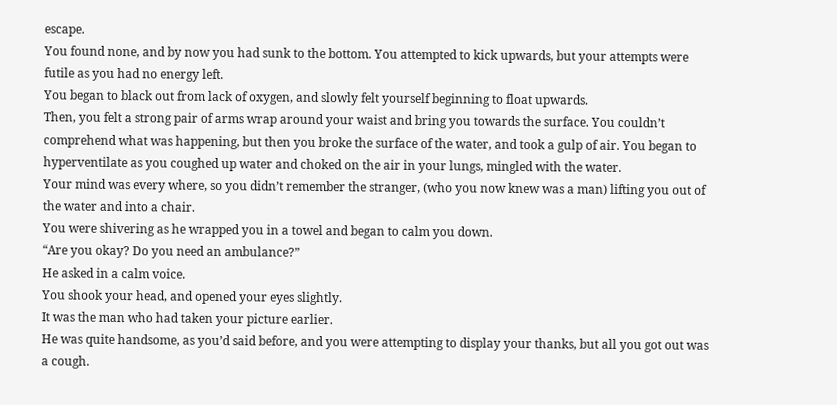escape.
You found none, and by now you had sunk to the bottom. You attempted to kick upwards, but your attempts were futile as you had no energy left.
You began to black out from lack of oxygen, and slowly felt yourself beginning to float upwards.
Then, you felt a strong pair of arms wrap around your waist and bring you towards the surface. You couldn’t comprehend what was happening, but then you broke the surface of the water, and took a gulp of air. You began to hyperventilate as you coughed up water and choked on the air in your lungs, mingled with the water.
Your mind was every where, so you didn’t remember the stranger, (who you now knew was a man) lifting you out of the water and into a chair.
You were shivering as he wrapped you in a towel and began to calm you down.
“Are you okay? Do you need an ambulance?”
He asked in a calm voice.
You shook your head, and opened your eyes slightly.
It was the man who had taken your picture earlier.
He was quite handsome, as you’d said before, and you were attempting to display your thanks, but all you got out was a cough.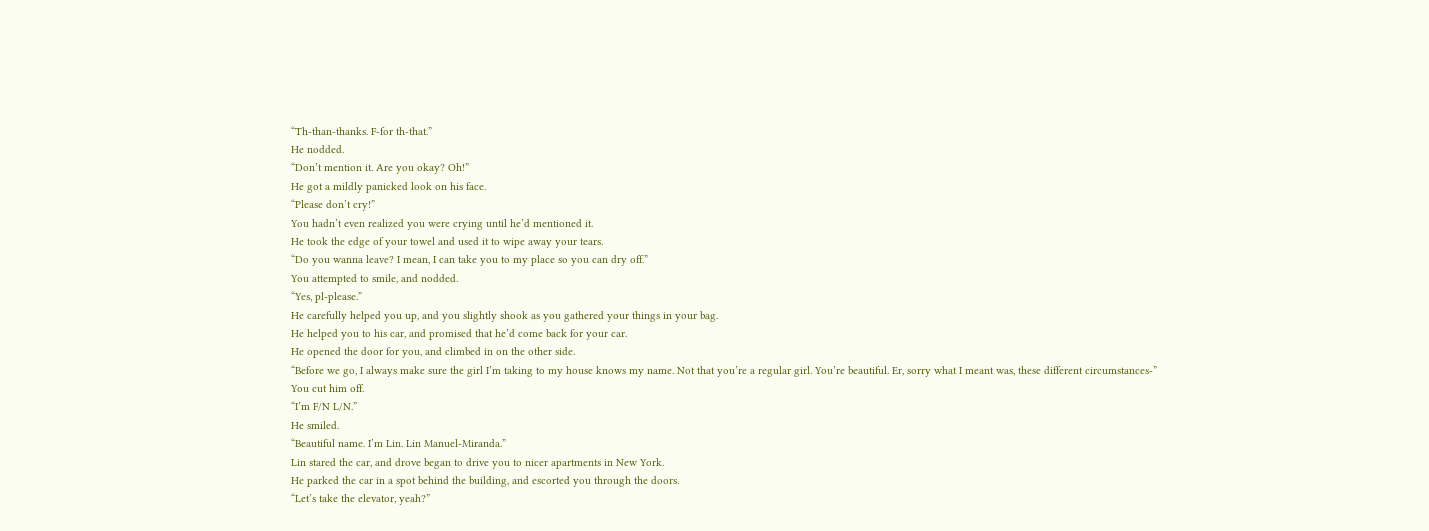“Th-than-thanks. F-for th-that.”
He nodded.
“Don’t mention it. Are you okay? Oh!”
He got a mildly panicked look on his face.
“Please don’t cry!”
You hadn’t even realized you were crying until he’d mentioned it.
He took the edge of your towel and used it to wipe away your tears.
“Do you wanna leave? I mean, I can take you to my place so you can dry off.”
You attempted to smile, and nodded.
“Yes, pl-please.”
He carefully helped you up, and you slightly shook as you gathered your things in your bag.
He helped you to his car, and promised that he’d come back for your car.
He opened the door for you, and climbed in on the other side.
“Before we go, I always make sure the girl I’m taking to my house knows my name. Not that you’re a regular girl. You’re beautiful. Er, sorry what I meant was, these different circumstances-”
You cut him off.
“I’m F/N L/N.”
He smiled.
“Beautiful name. I’m Lin. Lin Manuel-Miranda.”
Lin stared the car, and drove began to drive you to nicer apartments in New York.
He parked the car in a spot behind the building, and escorted you through the doors.
“Let’s take the elevator, yeah?”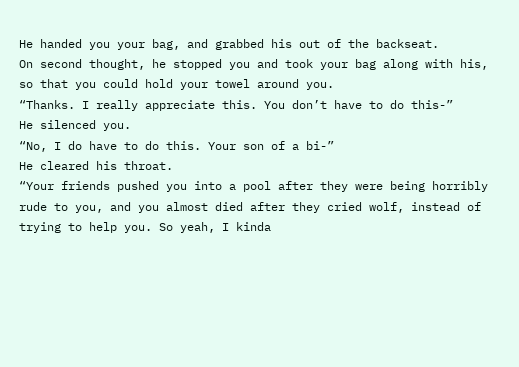He handed you your bag, and grabbed his out of the backseat.
On second thought, he stopped you and took your bag along with his, so that you could hold your towel around you.
“Thanks. I really appreciate this. You don’t have to do this-”
He silenced you.
“No, I do have to do this. Your son of a bi-”
He cleared his throat.
“Your friends pushed you into a pool after they were being horribly rude to you, and you almost died after they cried wolf, instead of trying to help you. So yeah, I kinda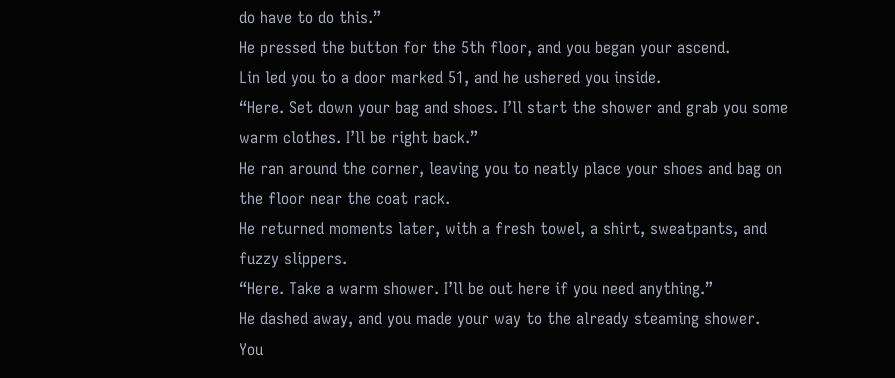do have to do this.”
He pressed the button for the 5th floor, and you began your ascend.
Lin led you to a door marked 51, and he ushered you inside.
“Here. Set down your bag and shoes. I’ll start the shower and grab you some warm clothes. I’ll be right back.”
He ran around the corner, leaving you to neatly place your shoes and bag on the floor near the coat rack.
He returned moments later, with a fresh towel, a shirt, sweatpants, and fuzzy slippers.
“Here. Take a warm shower. I’ll be out here if you need anything.”
He dashed away, and you made your way to the already steaming shower.
You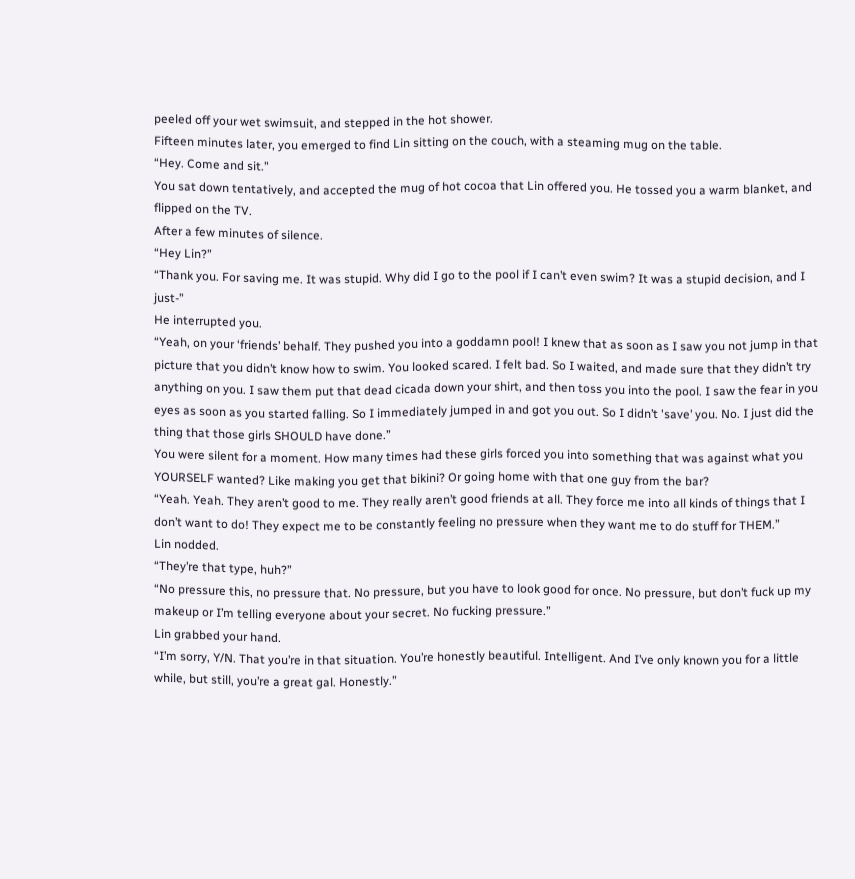peeled off your wet swimsuit, and stepped in the hot shower.
Fifteen minutes later, you emerged to find Lin sitting on the couch, with a steaming mug on the table.
“Hey. Come and sit.”
You sat down tentatively, and accepted the mug of hot cocoa that Lin offered you. He tossed you a warm blanket, and flipped on the TV.
After a few minutes of silence.
“Hey Lin?”
“Thank you. For saving me. It was stupid. Why did I go to the pool if I can’t even swim? It was a stupid decision, and I just-”
He interrupted you.
“Yeah, on your ‘friends’ behalf. They pushed you into a goddamn pool! I knew that as soon as I saw you not jump in that picture that you didn’t know how to swim. You looked scared. I felt bad. So I waited, and made sure that they didn’t try anything on you. I saw them put that dead cicada down your shirt, and then toss you into the pool. I saw the fear in you eyes as soon as you started falling. So I immediately jumped in and got you out. So I didn’t 'save’ you. No. I just did the thing that those girls SHOULD have done.”
You were silent for a moment. How many times had these girls forced you into something that was against what you YOURSELF wanted? Like making you get that bikini? Or going home with that one guy from the bar?
“Yeah. Yeah. They aren’t good to me. They really aren’t good friends at all. They force me into all kinds of things that I don’t want to do! They expect me to be constantly feeling no pressure when they want me to do stuff for THEM.”
Lin nodded.
“They’re that type, huh?”
“No pressure this, no pressure that. No pressure, but you have to look good for once. No pressure, but don’t fuck up my makeup or I’m telling everyone about your secret. No fucking pressure.”
Lin grabbed your hand.
“I’m sorry, Y/N. That you’re in that situation. You’re honestly beautiful. Intelligent. And I’ve only known you for a little while, but still, you’re a great gal. Honestly.”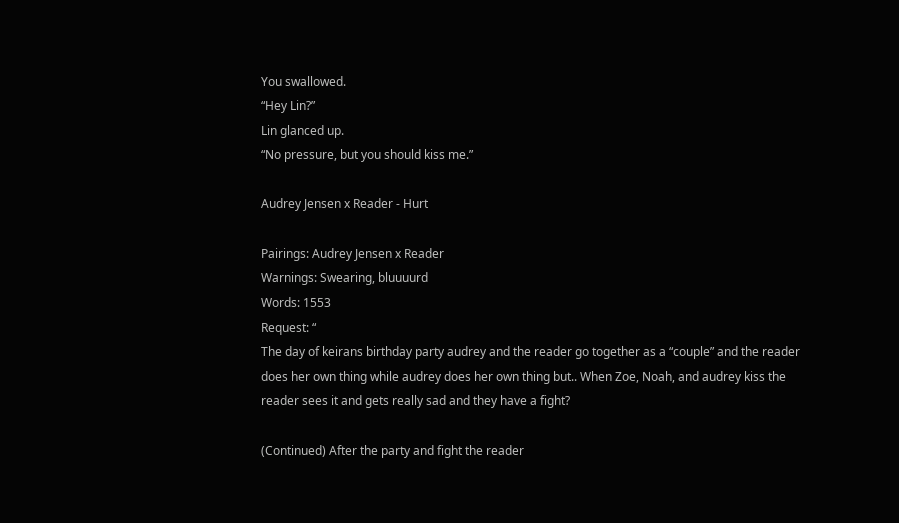You swallowed.
“Hey Lin?”
Lin glanced up.
“No pressure, but you should kiss me.”

Audrey Jensen x Reader - Hurt

Pairings: Audrey Jensen x Reader
Warnings: Swearing, bluuuurd
Words: 1553
Request: “
The day of keirans birthday party audrey and the reader go together as a “couple” and the reader does her own thing while audrey does her own thing but.. When Zoe, Noah, and audrey kiss the reader sees it and gets really sad and they have a fight?

(Continued) After the party and fight the reader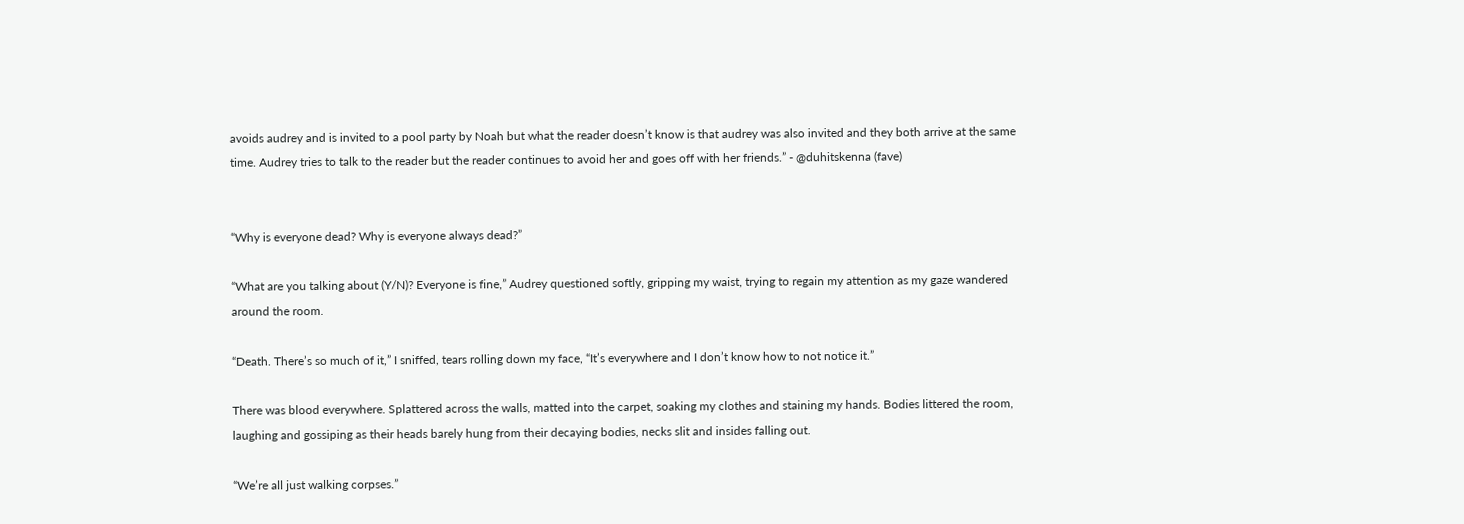avoids audrey and is invited to a pool party by Noah but what the reader doesn’t know is that audrey was also invited and they both arrive at the same time. Audrey tries to talk to the reader but the reader continues to avoid her and goes off with her friends.” - @duhitskenna (fave)


“Why is everyone dead? Why is everyone always dead?”

“What are you talking about (Y/N)? Everyone is fine,” Audrey questioned softly, gripping my waist, trying to regain my attention as my gaze wandered around the room.

“Death. There’s so much of it,” I sniffed, tears rolling down my face, “It’s everywhere and I don’t know how to not notice it.”

There was blood everywhere. Splattered across the walls, matted into the carpet, soaking my clothes and staining my hands. Bodies littered the room, laughing and gossiping as their heads barely hung from their decaying bodies, necks slit and insides falling out.

“We’re all just walking corpses.”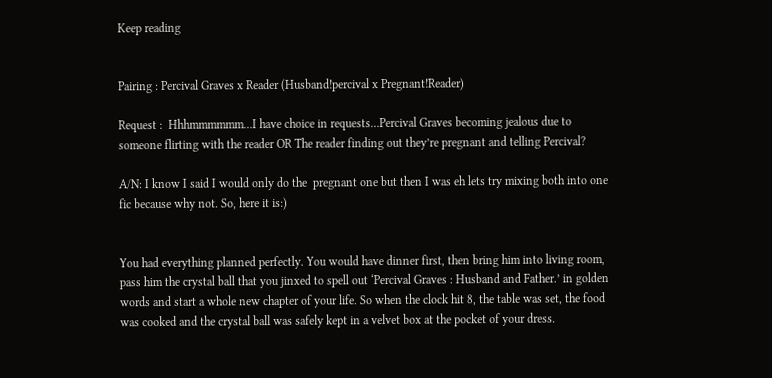Keep reading


Pairing : Percival Graves x Reader (Husband!percival x Pregnant!Reader)

Request :  Hhhmmmmmm…I have choice in requests…Percival Graves becoming jealous due to someone flirting with the reader OR The reader finding out they’re pregnant and telling Percival?

A/N: I know I said I would only do the  pregnant one but then I was eh lets try mixing both into one fic because why not. So, here it is:)


You had everything planned perfectly. You would have dinner first, then bring him into living room, pass him the crystal ball that you jinxed to spell out ‘Percival Graves : Husband and Father.’ in golden words and start a whole new chapter of your life. So when the clock hit 8, the table was set, the food was cooked and the crystal ball was safely kept in a velvet box at the pocket of your dress.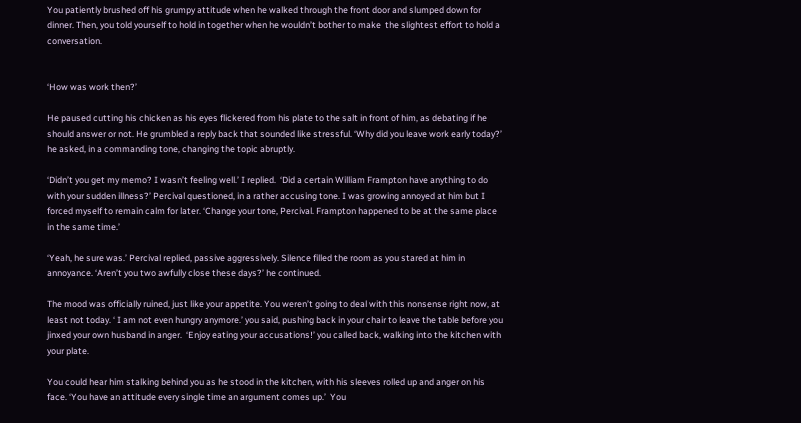You patiently brushed off his grumpy attitude when he walked through the front door and slumped down for dinner. Then, you told yourself to hold in together when he wouldn’t bother to make  the slightest effort to hold a conversation.


‘How was work then?’

He paused cutting his chicken as his eyes flickered from his plate to the salt in front of him, as debating if he should answer or not. He grumbled a reply back that sounded like stressful. ‘Why did you leave work early today?’ he asked, in a commanding tone, changing the topic abruptly.

‘Didn’t you get my memo? I wasn’t feeling well.’ I replied.  ‘Did a certain William Frampton have anything to do with your sudden illness?’ Percival questioned, in a rather accusing tone. I was growing annoyed at him but I forced myself to remain calm for later. ‘Change your tone, Percival. Frampton happened to be at the same place in the same time.’

‘Yeah, he sure was.’ Percival replied, passive aggressively. Silence filled the room as you stared at him in annoyance. ‘Aren’t you two awfully close these days?’ he continued.

The mood was officially ruined, just like your appetite. You weren’t going to deal with this nonsense right now, at least not today. ‘ I am not even hungry anymore.’ you said, pushing back in your chair to leave the table before you jinxed your own husband in anger.  ‘Enjoy eating your accusations!’ you called back, walking into the kitchen with your plate.

You could hear him stalking behind you as he stood in the kitchen, with his sleeves rolled up and anger on his face. ‘You have an attitude every single time an argument comes up.’  You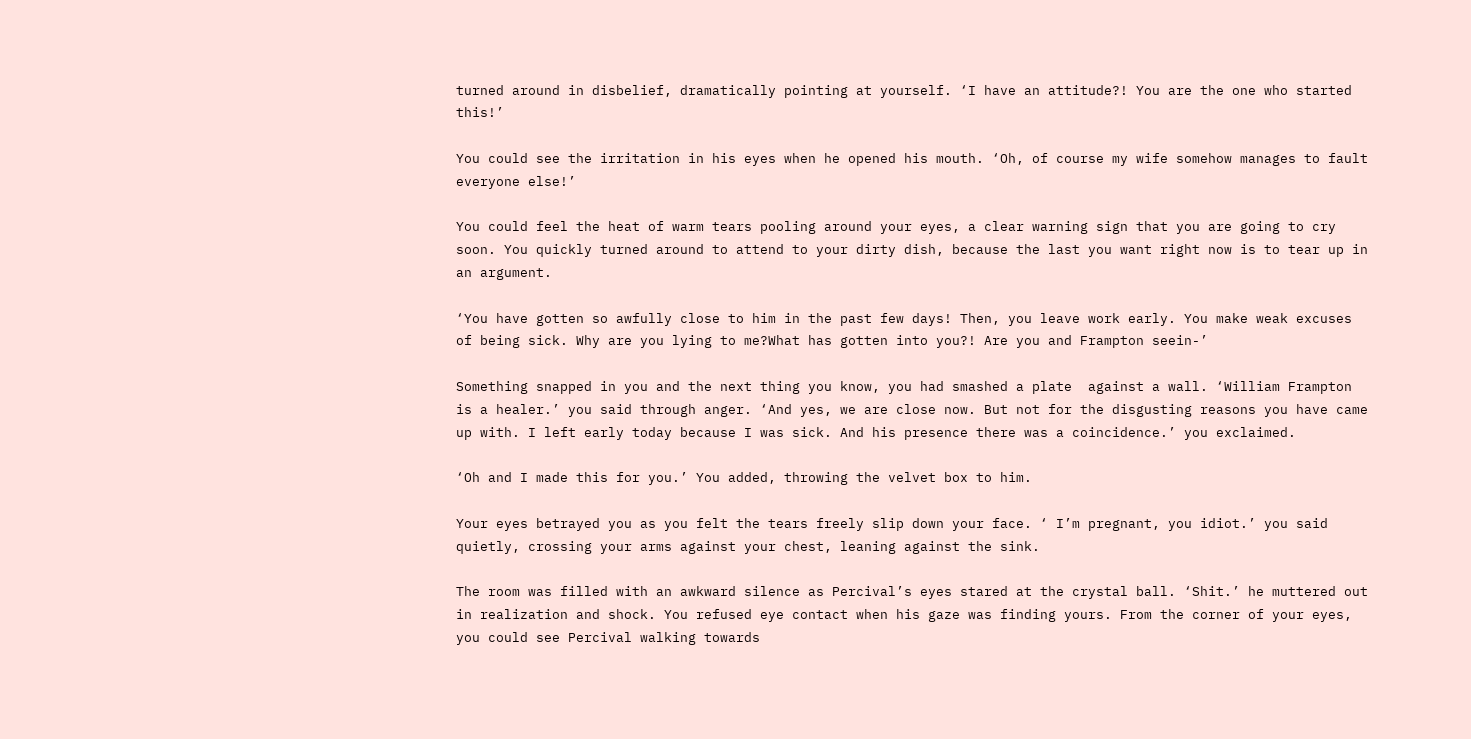turned around in disbelief, dramatically pointing at yourself. ‘I have an attitude?! You are the one who started this!’

You could see the irritation in his eyes when he opened his mouth. ‘Oh, of course my wife somehow manages to fault everyone else!’

You could feel the heat of warm tears pooling around your eyes, a clear warning sign that you are going to cry soon. You quickly turned around to attend to your dirty dish, because the last you want right now is to tear up in an argument.

‘You have gotten so awfully close to him in the past few days! Then, you leave work early. You make weak excuses of being sick. Why are you lying to me?What has gotten into you?! Are you and Frampton seein-’

Something snapped in you and the next thing you know, you had smashed a plate  against a wall. ‘William Frampton is a healer.’ you said through anger. ‘And yes, we are close now. But not for the disgusting reasons you have came up with. I left early today because I was sick. And his presence there was a coincidence.’ you exclaimed.

‘Oh and I made this for you.’ You added, throwing the velvet box to him.

Your eyes betrayed you as you felt the tears freely slip down your face. ‘ I’m pregnant, you idiot.’ you said quietly, crossing your arms against your chest, leaning against the sink.

The room was filled with an awkward silence as Percival’s eyes stared at the crystal ball. ‘Shit.’ he muttered out in realization and shock. You refused eye contact when his gaze was finding yours. From the corner of your eyes, you could see Percival walking towards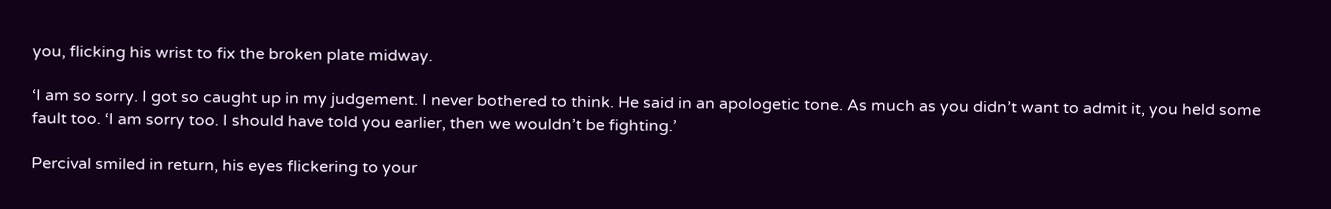you, flicking his wrist to fix the broken plate midway.

‘I am so sorry. I got so caught up in my judgement. I never bothered to think. He said in an apologetic tone. As much as you didn’t want to admit it, you held some fault too. ‘I am sorry too. I should have told you earlier, then we wouldn’t be fighting.’

Percival smiled in return, his eyes flickering to your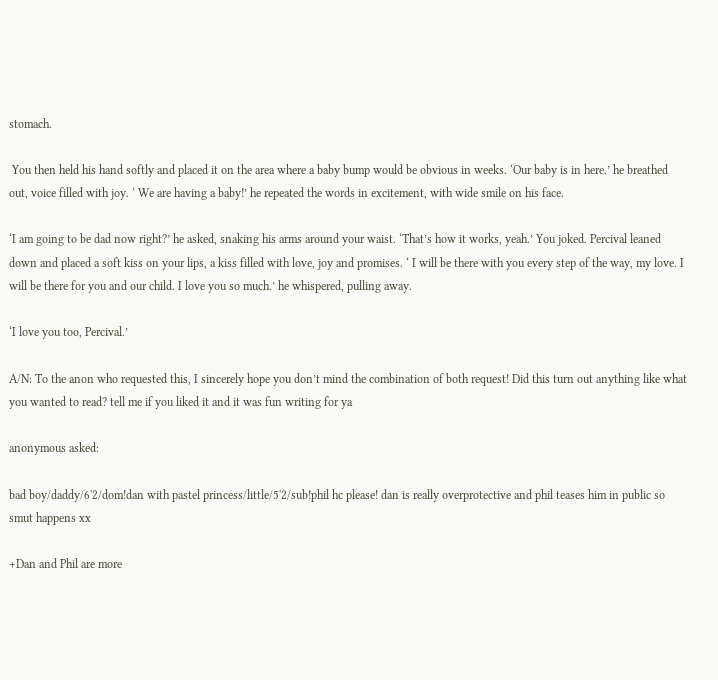stomach.

 You then held his hand softly and placed it on the area where a baby bump would be obvious in weeks. ‘Our baby is in here.’ he breathed out, voice filled with joy. ‘ We are having a baby!’ he repeated the words in excitement, with wide smile on his face.

‘I am going to be dad now right?’ he asked, snaking his arms around your waist. ‘That’s how it works, yeah.’ You joked. Percival leaned down and placed a soft kiss on your lips, a kiss filled with love, joy and promises. ‘ I will be there with you every step of the way, my love. I will be there for you and our child. I love you so much.’ he whispered, pulling away.

‘I love you too, Percival.’

A/N: To the anon who requested this, I sincerely hope you don’t mind the combination of both request! Did this turn out anything like what you wanted to read? tell me if you liked it and it was fun writing for ya

anonymous asked:

bad boy/daddy/6'2/dom!dan with pastel princess/little/5'2/sub!phil hc please! dan is really overprotective and phil teases him in public so smut happens xx

+Dan and Phil are more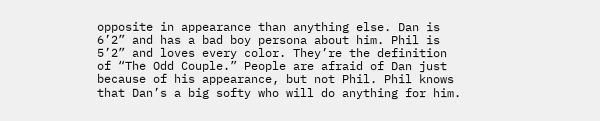opposite in appearance than anything else. Dan is 6’2” and has a bad boy persona about him. Phil is 5’2” and loves every color. They’re the definition of “The Odd Couple.” People are afraid of Dan just because of his appearance, but not Phil. Phil knows that Dan’s a big softy who will do anything for him.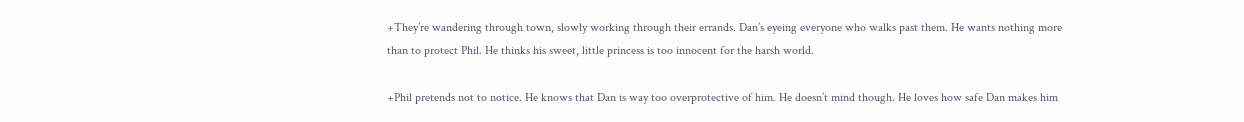+They’re wandering through town, slowly working through their errands. Dan’s eyeing everyone who walks past them. He wants nothing more than to protect Phil. He thinks his sweet, little princess is too innocent for the harsh world.

+Phil pretends not to notice. He knows that Dan is way too overprotective of him. He doesn’t mind though. He loves how safe Dan makes him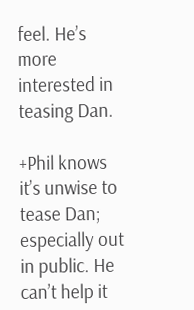feel. He’s more interested in teasing Dan.

+Phil knows it’s unwise to tease Dan; especially out in public. He can’t help it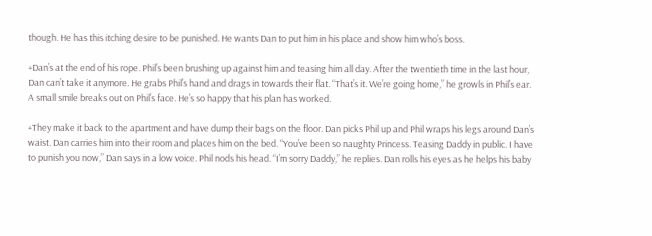though. He has this itching desire to be punished. He wants Dan to put him in his place and show him who’s boss.

+Dan’s at the end of his rope. Phil’s been brushing up against him and teasing him all day. After the twentieth time in the last hour, Dan can’t take it anymore. He grabs Phil’s hand and drags in towards their flat. “That’s it. We’re going home,” he growls in Phil’s ear. A small smile breaks out on Phil’s face. He’s so happy that his plan has worked.

+They make it back to the apartment and have dump their bags on the floor. Dan picks Phil up and Phil wraps his legs around Dan’s waist. Dan carries him into their room and places him on the bed. “You’ve been so naughty Princess. Teasing Daddy in public. I have to punish you now,” Dan says in a low voice. Phil nods his head. “I’m sorry Daddy,” he replies. Dan rolls his eyes as he helps his baby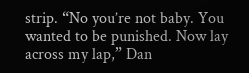strip. “No you’re not baby. You wanted to be punished. Now lay across my lap,” Dan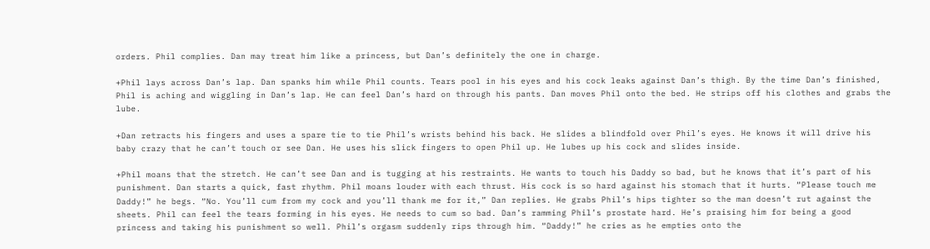orders. Phil complies. Dan may treat him like a princess, but Dan’s definitely the one in charge.

+Phil lays across Dan’s lap. Dan spanks him while Phil counts. Tears pool in his eyes and his cock leaks against Dan’s thigh. By the time Dan’s finished, Phil is aching and wiggling in Dan’s lap. He can feel Dan’s hard on through his pants. Dan moves Phil onto the bed. He strips off his clothes and grabs the lube.

+Dan retracts his fingers and uses a spare tie to tie Phil’s wrists behind his back. He slides a blindfold over Phil’s eyes. He knows it will drive his baby crazy that he can’t touch or see Dan. He uses his slick fingers to open Phil up. He lubes up his cock and slides inside.

+Phil moans that the stretch. He can’t see Dan and is tugging at his restraints. He wants to touch his Daddy so bad, but he knows that it’s part of his punishment. Dan starts a quick, fast rhythm. Phil moans louder with each thrust. His cock is so hard against his stomach that it hurts. “Please touch me Daddy!” he begs. “No. You’ll cum from my cock and you’ll thank me for it,” Dan replies. He grabs Phil’s hips tighter so the man doesn’t rut against the sheets. Phil can feel the tears forming in his eyes. He needs to cum so bad. Dan’s ramming Phil’s prostate hard. He’s praising him for being a good princess and taking his punishment so well. Phil’s orgasm suddenly rips through him. “Daddy!” he cries as he empties onto the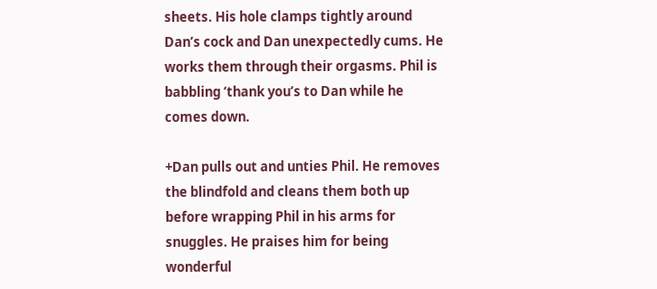sheets. His hole clamps tightly around Dan’s cock and Dan unexpectedly cums. He works them through their orgasms. Phil is babbling ‘thank you’s to Dan while he comes down.

+Dan pulls out and unties Phil. He removes the blindfold and cleans them both up before wrapping Phil in his arms for snuggles. He praises him for being wonderful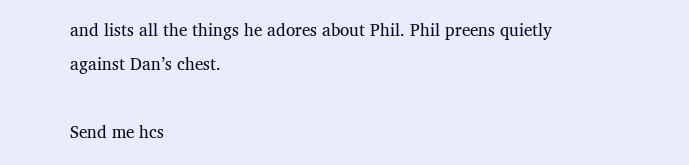and lists all the things he adores about Phil. Phil preens quietly against Dan’s chest.

Send me hcs